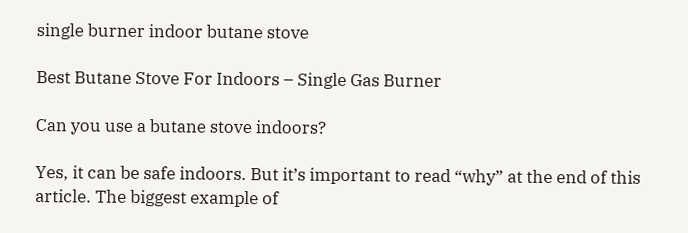single burner indoor butane stove

Best Butane Stove For Indoors – Single Gas Burner

Can you use a butane stove indoors?

Yes, it can be safe indoors. But it’s important to read “why” at the end of this article. The biggest example of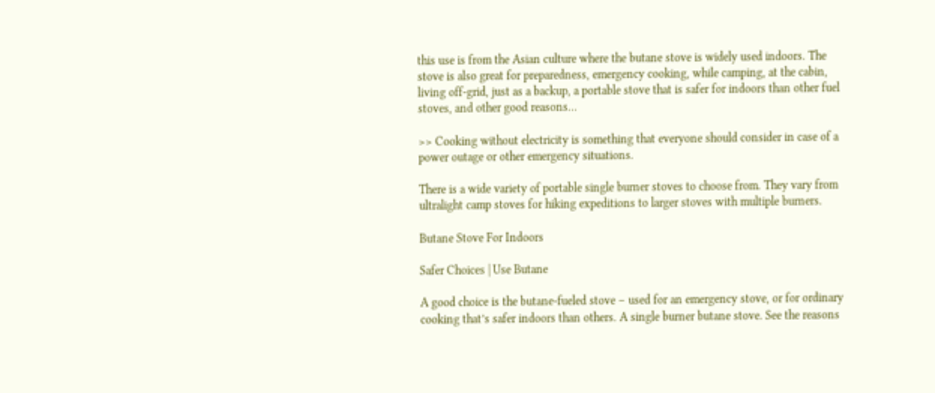this use is from the Asian culture where the butane stove is widely used indoors. The stove is also great for preparedness, emergency cooking, while camping, at the cabin, living off-grid, just as a backup, a portable stove that is safer for indoors than other fuel stoves, and other good reasons…

>> Cooking without electricity is something that everyone should consider in case of a power outage or other emergency situations.

There is a wide variety of portable single burner stoves to choose from. They vary from ultralight camp stoves for hiking expeditions to larger stoves with multiple burners.

Butane Stove For Indoors

Safer Choices | Use Butane

A good choice is the butane-fueled stove – used for an emergency stove, or for ordinary cooking that’s safer indoors than others. A single burner butane stove. See the reasons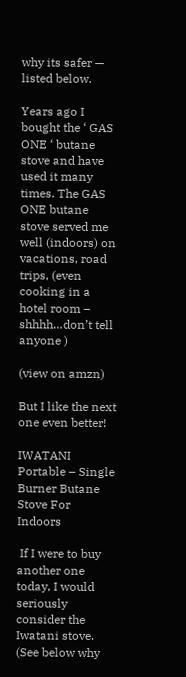why its safer — listed below.

Years ago I bought the ‘ GAS ONE ‘ butane stove and have used it many times. The GAS ONE butane stove served me well (indoors) on vacations, road trips, (even cooking in a hotel room – shhhh…don’t tell anyone )

(view on amzn)

But I like the next one even better!

IWATANI Portable – Single Burner Butane Stove For Indoors

 If I were to buy another one today, I would seriously consider the Iwatani stove. (See below why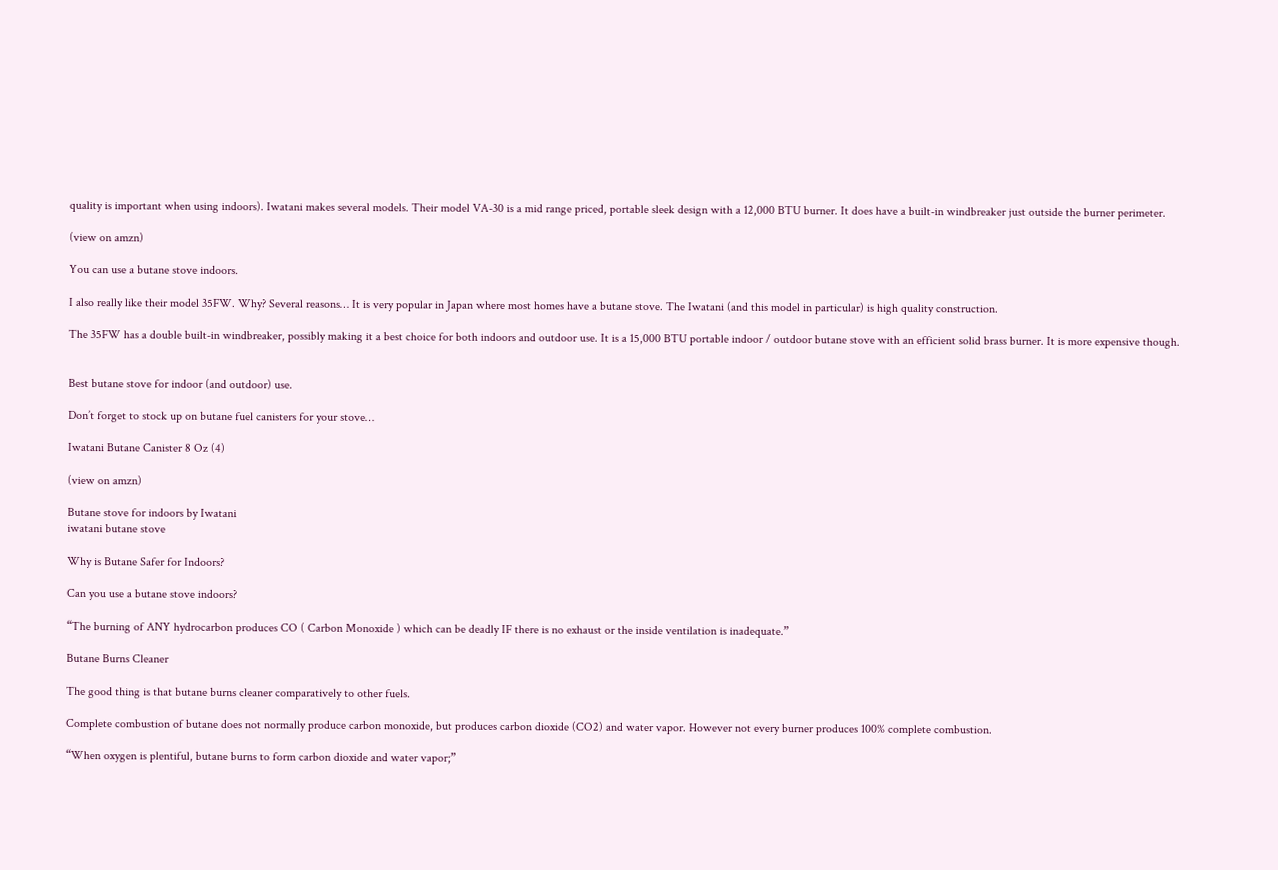quality is important when using indoors). Iwatani makes several models. Their model VA-30 is a mid range priced, portable sleek design with a 12,000 BTU burner. It does have a built-in windbreaker just outside the burner perimeter.

(view on amzn)

You can use a butane stove indoors.

I also really like their model 35FW. Why? Several reasons… It is very popular in Japan where most homes have a butane stove. The Iwatani (and this model in particular) is high quality construction.

The 35FW has a double built-in windbreaker, possibly making it a best choice for both indoors and outdoor use. It is a 15,000 BTU portable indoor / outdoor butane stove with an efficient solid brass burner. It is more expensive though.


Best butane stove for indoor (and outdoor) use.

Don’t forget to stock up on butane fuel canisters for your stove…

Iwatani Butane Canister 8 Oz (4)

(view on amzn)

Butane stove for indoors by Iwatani
iwatani butane stove

Why is Butane Safer for Indoors?

Can you use a butane stove indoors?

“The burning of ANY hydrocarbon produces CO ( Carbon Monoxide ) which can be deadly IF there is no exhaust or the inside ventilation is inadequate.”

Butane Burns Cleaner

The good thing is that butane burns cleaner comparatively to other fuels.

Complete combustion of butane does not normally produce carbon monoxide, but produces carbon dioxide (CO2) and water vapor. However not every burner produces 100% complete combustion.

“When oxygen is plentiful, butane burns to form carbon dioxide and water vapor;”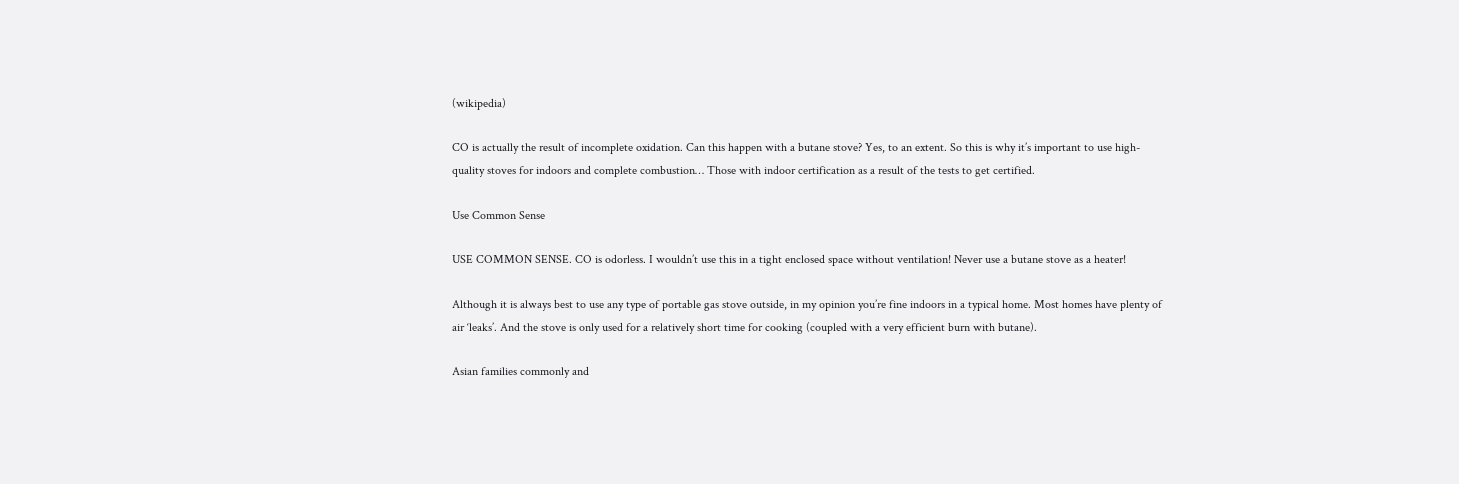(wikipedia)

CO is actually the result of incomplete oxidation. Can this happen with a butane stove? Yes, to an extent. So this is why it’s important to use high-quality stoves for indoors and complete combustion… Those with indoor certification as a result of the tests to get certified.

Use Common Sense

USE COMMON SENSE. CO is odorless. I wouldn’t use this in a tight enclosed space without ventilation! Never use a butane stove as a heater!

Although it is always best to use any type of portable gas stove outside, in my opinion you’re fine indoors in a typical home. Most homes have plenty of air ‘leaks’. And the stove is only used for a relatively short time for cooking (coupled with a very efficient burn with butane).

Asian families commonly and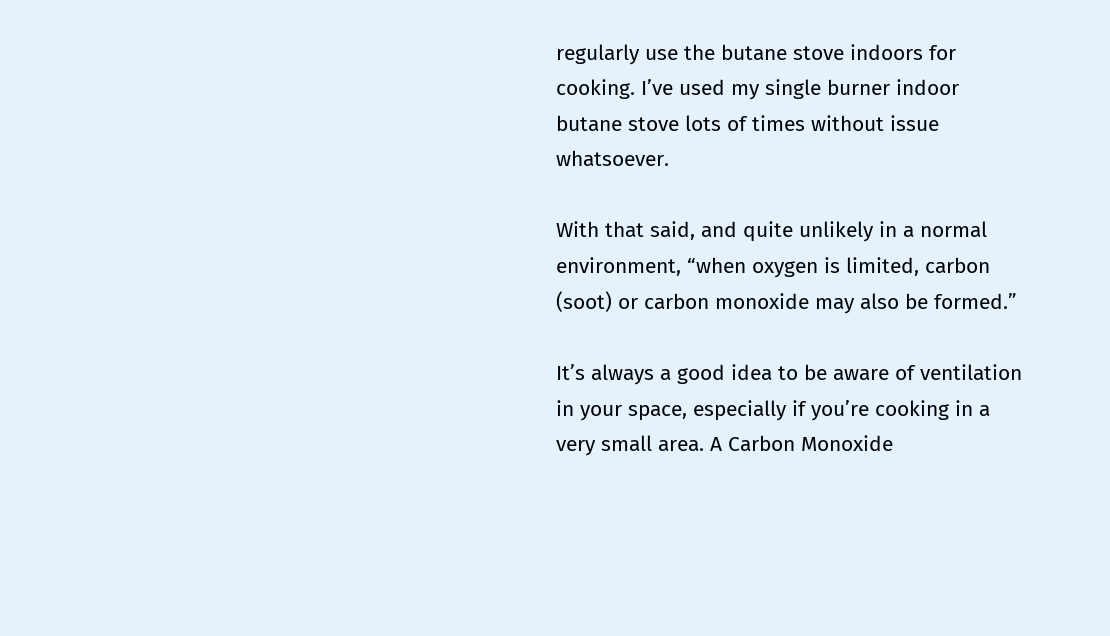regularly use the butane stove indoors for cooking. I’ve used my single burner indoor butane stove lots of times without issue whatsoever.

With that said, and quite unlikely in a normal environment, “when oxygen is limited, carbon (soot) or carbon monoxide may also be formed.”

It’s always a good idea to be aware of ventilation in your space, especially if you’re cooking in a very small area. A Carbon Monoxide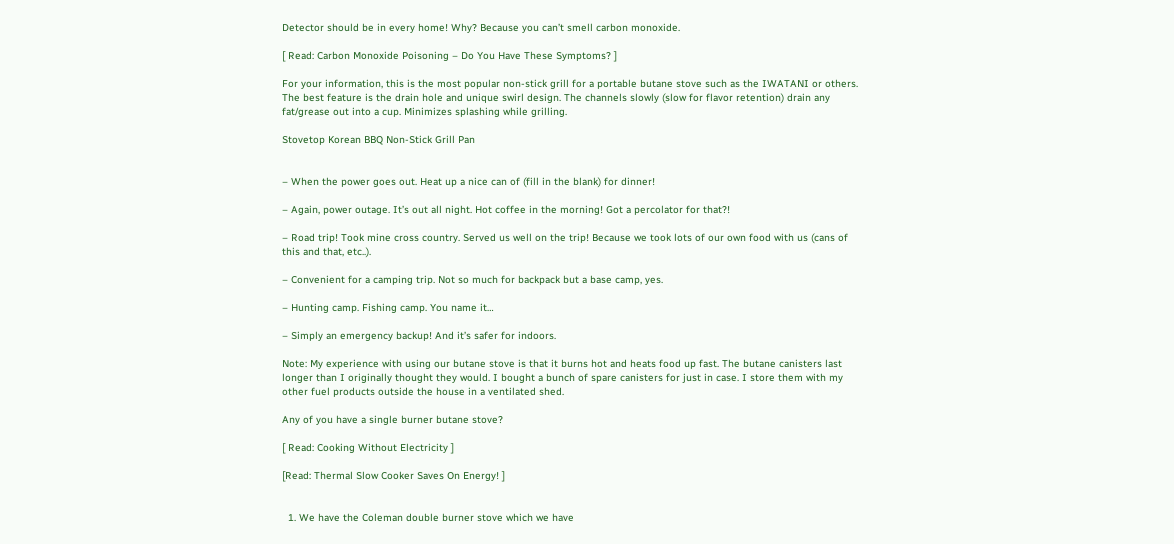Detector should be in every home! Why? Because you can’t smell carbon monoxide.

[ Read: Carbon Monoxide Poisoning – Do You Have These Symptoms? ]

For your information, this is the most popular non-stick grill for a portable butane stove such as the IWATANI or others. The best feature is the drain hole and unique swirl design. The channels slowly (slow for flavor retention) drain any fat/grease out into a cup. Minimizes splashing while grilling.

Stovetop Korean BBQ Non-Stick Grill Pan


– When the power goes out. Heat up a nice can of (fill in the blank) for dinner!

– Again, power outage. It’s out all night. Hot coffee in the morning! Got a percolator for that?!

– Road trip! Took mine cross country. Served us well on the trip! Because we took lots of our own food with us (cans of this and that, etc..).

– Convenient for a camping trip. Not so much for backpack but a base camp, yes.

– Hunting camp. Fishing camp. You name it…

– Simply an emergency backup! And it’s safer for indoors.

Note: My experience with using our butane stove is that it burns hot and heats food up fast. The butane canisters last longer than I originally thought they would. I bought a bunch of spare canisters for just in case. I store them with my other fuel products outside the house in a ventilated shed.

Any of you have a single burner butane stove?

[ Read: Cooking Without Electricity ]

[Read: Thermal Slow Cooker Saves On Energy! ]


  1. We have the Coleman double burner stove which we have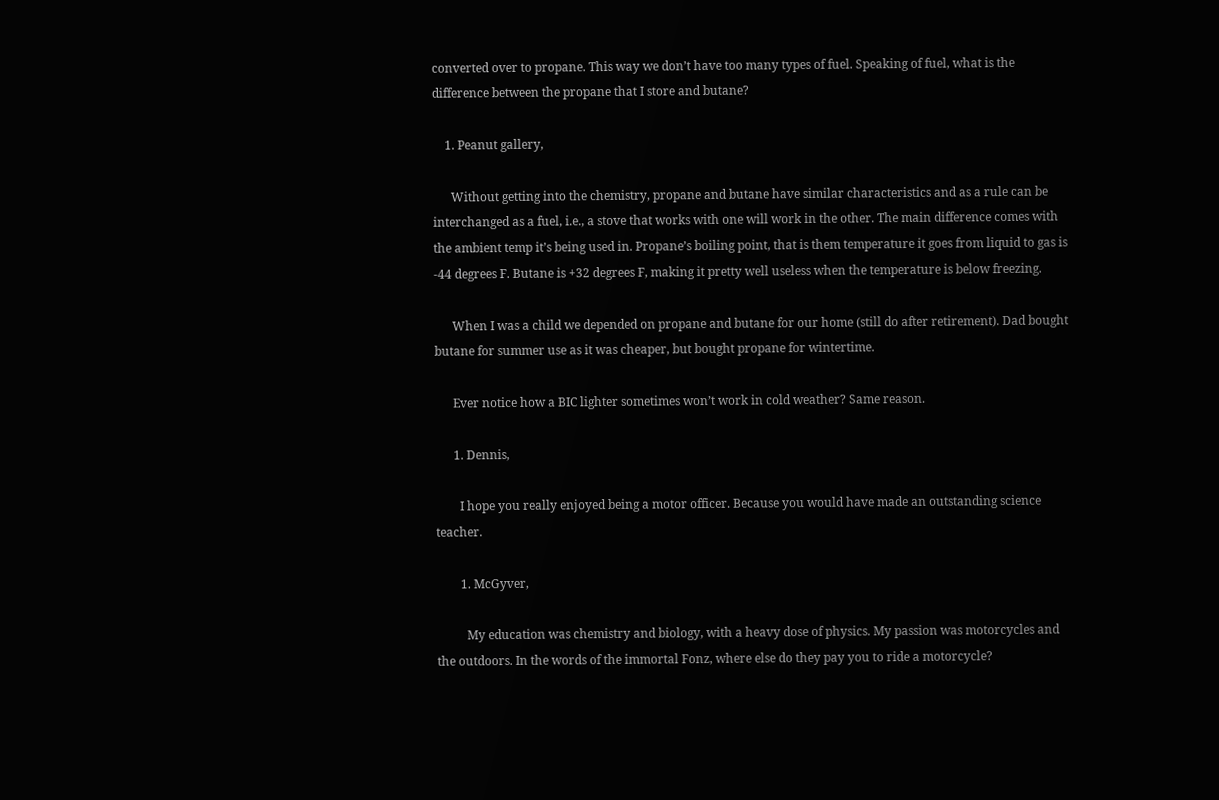converted over to propane. This way we don’t have too many types of fuel. Speaking of fuel, what is the difference between the propane that I store and butane?

    1. Peanut gallery,

      Without getting into the chemistry, propane and butane have similar characteristics and as a rule can be interchanged as a fuel, i.e., a stove that works with one will work in the other. The main difference comes with the ambient temp it’s being used in. Propane’s boiling point, that is them temperature it goes from liquid to gas is -44 degrees F. Butane is +32 degrees F, making it pretty well useless when the temperature is below freezing.

      When I was a child we depended on propane and butane for our home (still do after retirement). Dad bought butane for summer use as it was cheaper, but bought propane for wintertime.

      Ever notice how a BIC lighter sometimes won’t work in cold weather? Same reason.

      1. Dennis,

        I hope you really enjoyed being a motor officer. Because you would have made an outstanding science teacher.

        1. McGyver,

          My education was chemistry and biology, with a heavy dose of physics. My passion was motorcycles and the outdoors. In the words of the immortal Fonz, where else do they pay you to ride a motorcycle?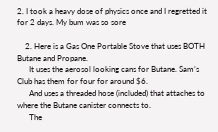2. I took a heavy dose of physics once and I regretted it for 2 days. My bum was so sore

    2. Here is a Gas One Portable Stove that uses BOTH Butane and Propane.
      It uses the aerosol looking cans for Butane. Sam’s Club has them for four for around $6.
      And uses a threaded hose (included) that attaches to where the Butane canister connects to.
      The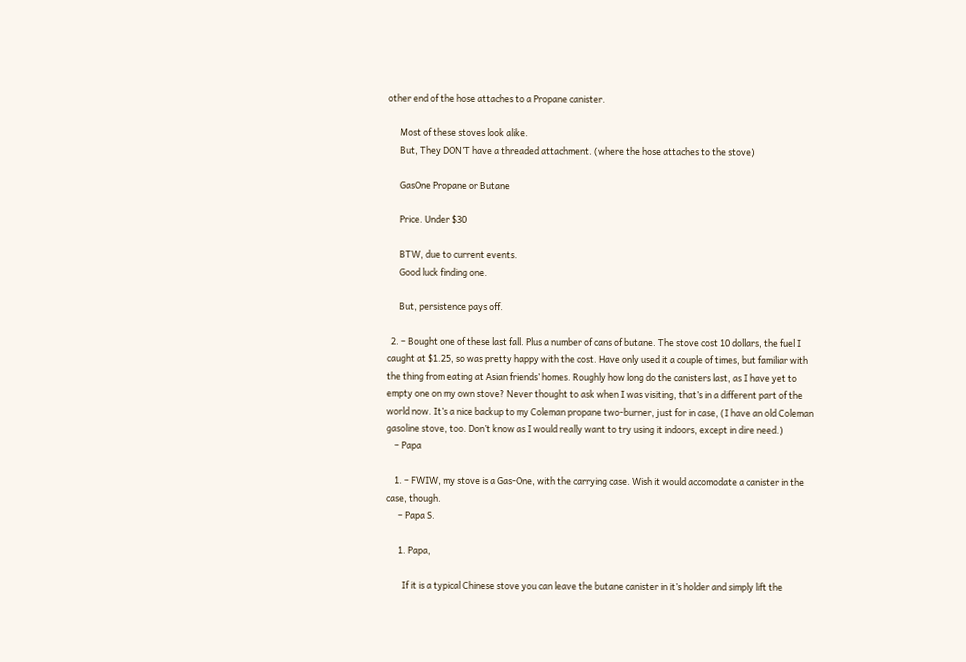other end of the hose attaches to a Propane canister.

      Most of these stoves look alike.
      But, They DON’T have a threaded attachment. (where the hose attaches to the stove)

      GasOne Propane or Butane

      Price. Under $30

      BTW, due to current events.
      Good luck finding one.

      But, persistence pays off.

  2. – Bought one of these last fall. Plus a number of cans of butane. The stove cost 10 dollars, the fuel I caught at $1.25, so was pretty happy with the cost. Have only used it a couple of times, but familiar with the thing from eating at Asian friends’ homes. Roughly how long do the canisters last, as I have yet to empty one on my own stove? Never thought to ask when I was visiting, that’s in a different part of the world now. It’s a nice backup to my Coleman propane two-burner, just for in case, (I have an old Coleman gasoline stove, too. Don’t know as I would really want to try using it indoors, except in dire need.)
    – Papa

    1. – FWIW, my stove is a Gas-One, with the carrying case. Wish it would accomodate a canister in the case, though.
      – Papa S.

      1. Papa,

        If it is a typical Chinese stove you can leave the butane canister in it’s holder and simply lift the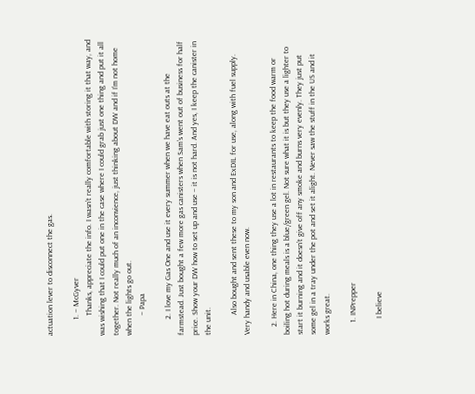actuation lever to disconnect the gas.

        1. – McGyver
          Thanks, appreciate the info. I wasn’t really comfortable with storing it that way, and was wishing that I could put one in the case where I could grab just one thing and put it all together. Not really much of an inconvience, just thinking about DW and if I’m not home when the lights go out.
          – Papa

        2. I love my Gas One and use it every summer when we have eat outs at the farmstead. Just bought a few more gas canisters when Sam’s went out of business for half price. Show your DW how to set up and use – it is not hard. And yes, I keep the canister in the unit.

          Also bought and sent these to my son and ExDIL for use, along with fuel supply. Very handy and usable even now.

    2. Here in China, one thing they use a lot in restaurants to keep the food warm or boiling hot during meals is a blue/green gel. Not sure what it is but they use a lighter to start it burning and it doesn’t give off any smoke and burns very evenly. They just put some gel in a tray under the pot and set it alight. Never saw the stuff in the US and it works great.

      1. INPrepper

        I believe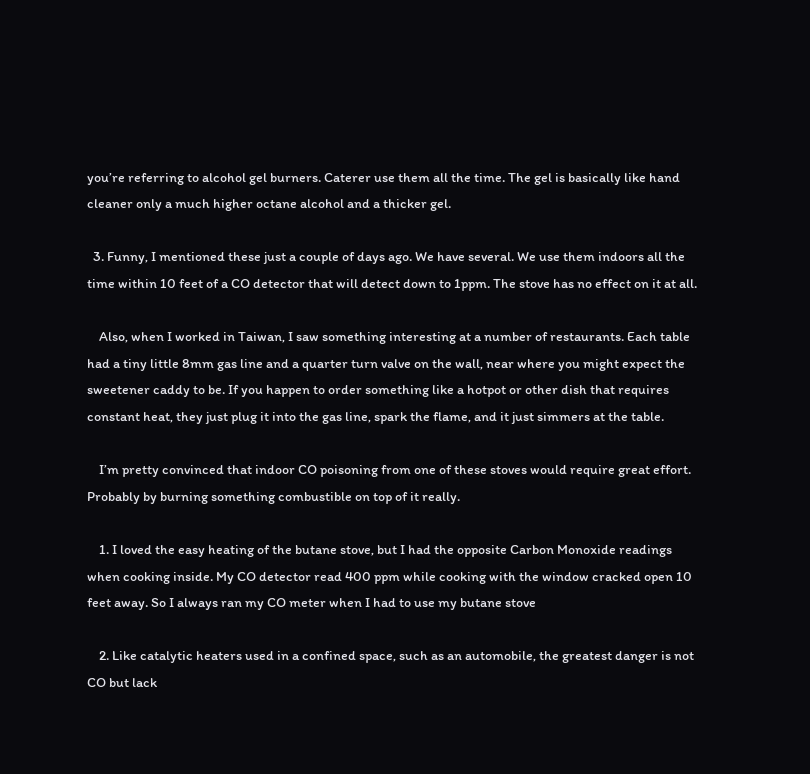you’re referring to alcohol gel burners. Caterer use them all the time. The gel is basically like hand cleaner only a much higher octane alcohol and a thicker gel.

  3. Funny, I mentioned these just a couple of days ago. We have several. We use them indoors all the time within 10 feet of a CO detector that will detect down to 1ppm. The stove has no effect on it at all.

    Also, when I worked in Taiwan, I saw something interesting at a number of restaurants. Each table had a tiny little 8mm gas line and a quarter turn valve on the wall, near where you might expect the sweetener caddy to be. If you happen to order something like a hotpot or other dish that requires constant heat, they just plug it into the gas line, spark the flame, and it just simmers at the table.

    I’m pretty convinced that indoor CO poisoning from one of these stoves would require great effort. Probably by burning something combustible on top of it really.

    1. I loved the easy heating of the butane stove, but I had the opposite Carbon Monoxide readings when cooking inside. My CO detector read 400 ppm while cooking with the window cracked open 10 feet away. So I always ran my CO meter when I had to use my butane stove

    2. Like catalytic heaters used in a confined space, such as an automobile, the greatest danger is not CO but lack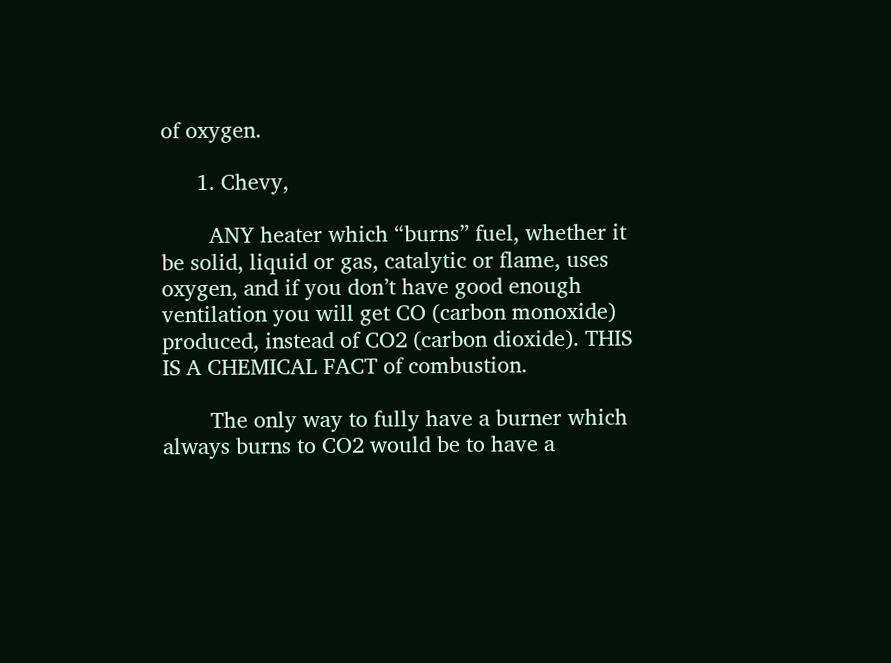of oxygen.

      1. Chevy,

        ANY heater which “burns” fuel, whether it be solid, liquid or gas, catalytic or flame, uses oxygen, and if you don’t have good enough ventilation you will get CO (carbon monoxide) produced, instead of CO2 (carbon dioxide). THIS IS A CHEMICAL FACT of combustion.

        The only way to fully have a burner which always burns to CO2 would be to have a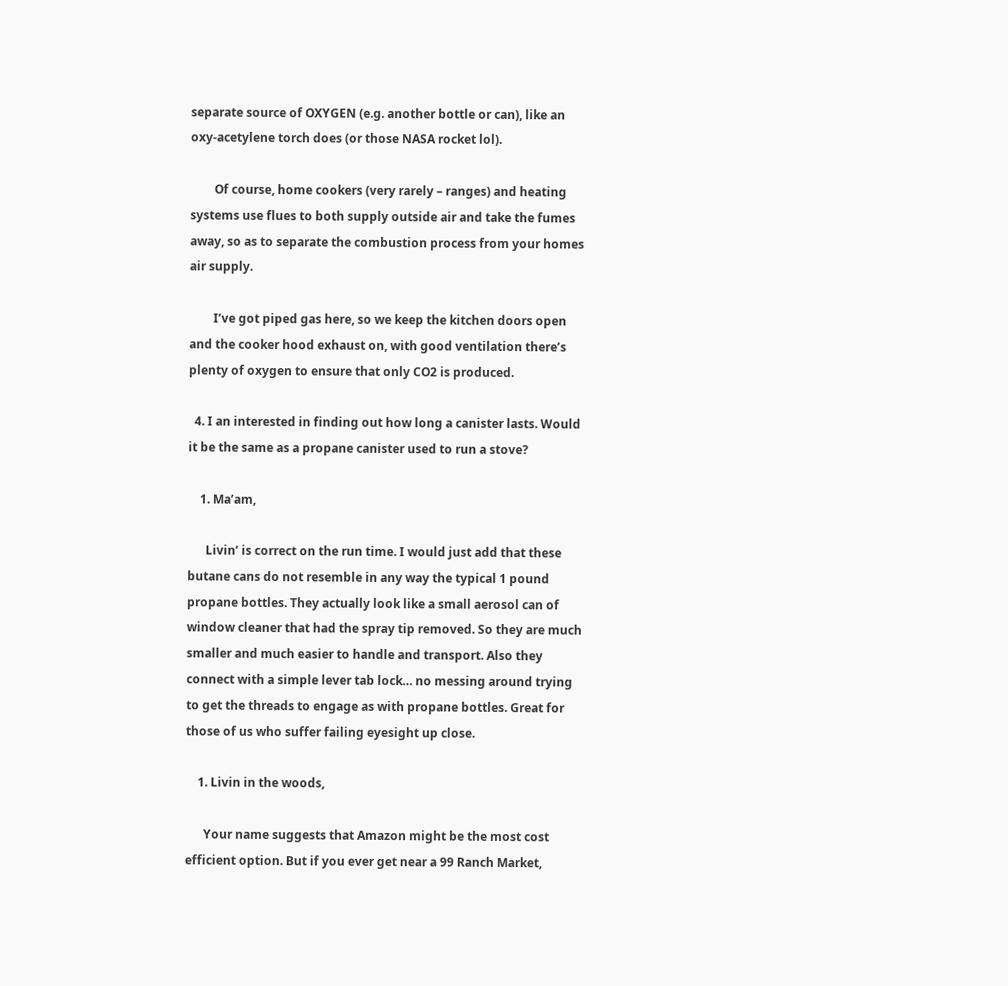separate source of OXYGEN (e.g. another bottle or can), like an oxy-acetylene torch does (or those NASA rocket lol).

        Of course, home cookers (very rarely – ranges) and heating systems use flues to both supply outside air and take the fumes away, so as to separate the combustion process from your homes air supply.

        I’ve got piped gas here, so we keep the kitchen doors open and the cooker hood exhaust on, with good ventilation there’s plenty of oxygen to ensure that only CO2 is produced.

  4. I an interested in finding out how long a canister lasts. Would it be the same as a propane canister used to run a stove?

    1. Ma’am,

      Livin’ is correct on the run time. I would just add that these butane cans do not resemble in any way the typical 1 pound propane bottles. They actually look like a small aerosol can of window cleaner that had the spray tip removed. So they are much smaller and much easier to handle and transport. Also they connect with a simple lever tab lock… no messing around trying to get the threads to engage as with propane bottles. Great for those of us who suffer failing eyesight up close.

    1. Livin in the woods,

      Your name suggests that Amazon might be the most cost efficient option. But if you ever get near a 99 Ranch Market,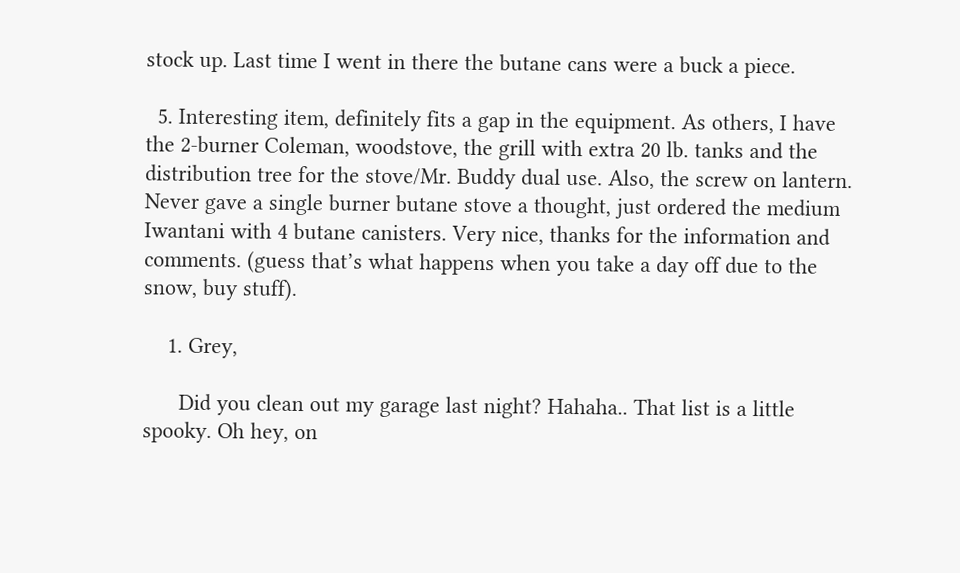stock up. Last time I went in there the butane cans were a buck a piece.

  5. Interesting item, definitely fits a gap in the equipment. As others, I have the 2-burner Coleman, woodstove, the grill with extra 20 lb. tanks and the distribution tree for the stove/Mr. Buddy dual use. Also, the screw on lantern. Never gave a single burner butane stove a thought, just ordered the medium Iwantani with 4 butane canisters. Very nice, thanks for the information and comments. (guess that’s what happens when you take a day off due to the snow, buy stuff).

    1. Grey,

      Did you clean out my garage last night? Hahaha.. That list is a little spooky. Oh hey, on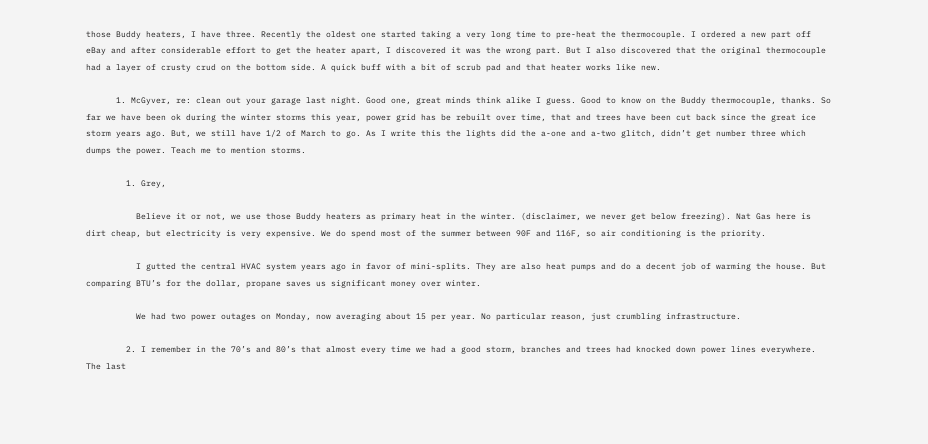those Buddy heaters, I have three. Recently the oldest one started taking a very long time to pre-heat the thermocouple. I ordered a new part off eBay and after considerable effort to get the heater apart, I discovered it was the wrong part. But I also discovered that the original thermocouple had a layer of crusty crud on the bottom side. A quick buff with a bit of scrub pad and that heater works like new.

      1. McGyver, re: clean out your garage last night. Good one, great minds think alike I guess. Good to know on the Buddy thermocouple, thanks. So far we have been ok during the winter storms this year, power grid has be rebuilt over time, that and trees have been cut back since the great ice storm years ago. But, we still have 1/2 of March to go. As I write this the lights did the a-one and a-two glitch, didn’t get number three which dumps the power. Teach me to mention storms.

        1. Grey,

          Believe it or not, we use those Buddy heaters as primary heat in the winter. (disclaimer, we never get below freezing). Nat Gas here is dirt cheap, but electricity is very expensive. We do spend most of the summer between 90F and 116F, so air conditioning is the priority.

          I gutted the central HVAC system years ago in favor of mini-splits. They are also heat pumps and do a decent job of warming the house. But comparing BTU’s for the dollar, propane saves us significant money over winter.

          We had two power outages on Monday, now averaging about 15 per year. No particular reason, just crumbling infrastructure.

        2. I remember in the 70’s and 80’s that almost every time we had a good storm, branches and trees had knocked down power lines everywhere. The last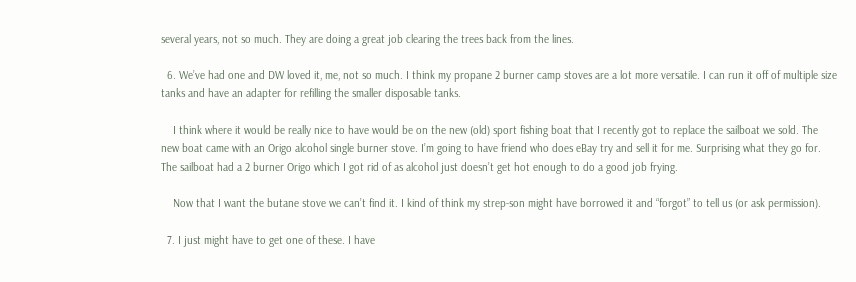several years, not so much. They are doing a great job clearing the trees back from the lines.

  6. We’ve had one and DW loved it, me, not so much. I think my propane 2 burner camp stoves are a lot more versatile. I can run it off of multiple size tanks and have an adapter for refilling the smaller disposable tanks.

    I think where it would be really nice to have would be on the new (old) sport fishing boat that I recently got to replace the sailboat we sold. The new boat came with an Origo alcohol single burner stove. I’m going to have friend who does eBay try and sell it for me. Surprising what they go for. The sailboat had a 2 burner Origo which I got rid of as alcohol just doesn’t get hot enough to do a good job frying.

    Now that I want the butane stove we can’t find it. I kind of think my strep-son might have borrowed it and “forgot” to tell us (or ask permission).

  7. I just might have to get one of these. I have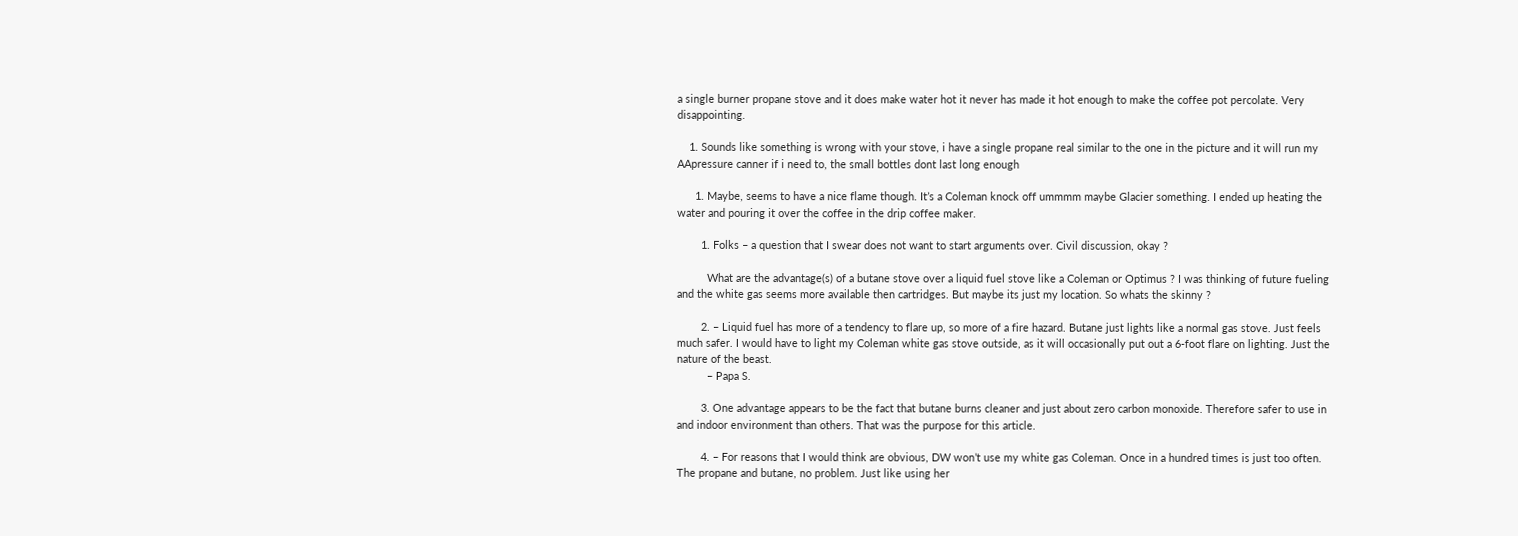a single burner propane stove and it does make water hot it never has made it hot enough to make the coffee pot percolate. Very disappointing.

    1. Sounds like something is wrong with your stove, i have a single propane real similar to the one in the picture and it will run my AApressure canner if i need to, the small bottles dont last long enough

      1. Maybe, seems to have a nice flame though. It’s a Coleman knock off ummmm maybe Glacier something. I ended up heating the water and pouring it over the coffee in the drip coffee maker.

        1. Folks – a question that I swear does not want to start arguments over. Civil discussion, okay ?

          What are the advantage(s) of a butane stove over a liquid fuel stove like a Coleman or Optimus ? I was thinking of future fueling and the white gas seems more available then cartridges. But maybe its just my location. So whats the skinny ?

        2. – Liquid fuel has more of a tendency to flare up, so more of a fire hazard. Butane just lights like a normal gas stove. Just feels much safer. I would have to light my Coleman white gas stove outside, as it will occasionally put out a 6-foot flare on lighting. Just the nature of the beast.
          – Papa S.

        3. One advantage appears to be the fact that butane burns cleaner and just about zero carbon monoxide. Therefore safer to use in and indoor environment than others. That was the purpose for this article.

        4. – For reasons that I would think are obvious, DW won’t use my white gas Coleman. Once in a hundred times is just too often. The propane and butane, no problem. Just like using her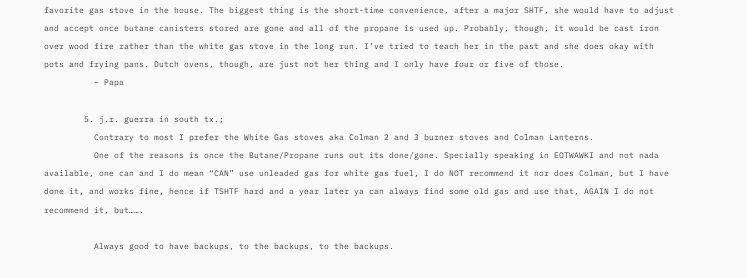favorite gas stove in the house. The biggest thing is the short-time convenience, after a major SHTF, she would have to adjust and accept once butane canisters stored are gone and all of the propane is used up. Probably, though, it would be cast iron over wood fire rather than the white gas stove in the long run. I’ve tried to teach her in the past and she does okay with pots and frying pans. Dutch ovens, though, are just not her thing and I only have four or five of those.
          – Papa

        5. j.r. guerra in south tx.;
          Contrary to most I prefer the White Gas stoves aka Colman 2 and 3 burner stoves and Colman Lanterns.
          One of the reasons is once the Butane/Propane runs out its done/gone. Specially speaking in EOTWAWKI and not nada available, one can and I do mean “CAN” use unleaded gas for white gas fuel, I do NOT recommend it nor does Colman, but I have done it, and works fine, hence if TSHTF hard and a year later ya can always find some old gas and use that, AGAIN I do not recommend it, but…….

          Always good to have backups, to the backups, to the backups.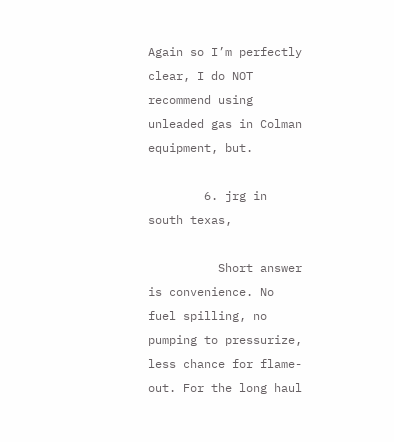Again so I’m perfectly clear, I do NOT recommend using unleaded gas in Colman equipment, but.

        6. jrg in south texas,

          Short answer is convenience. No fuel spilling, no pumping to pressurize, less chance for flame-out. For the long haul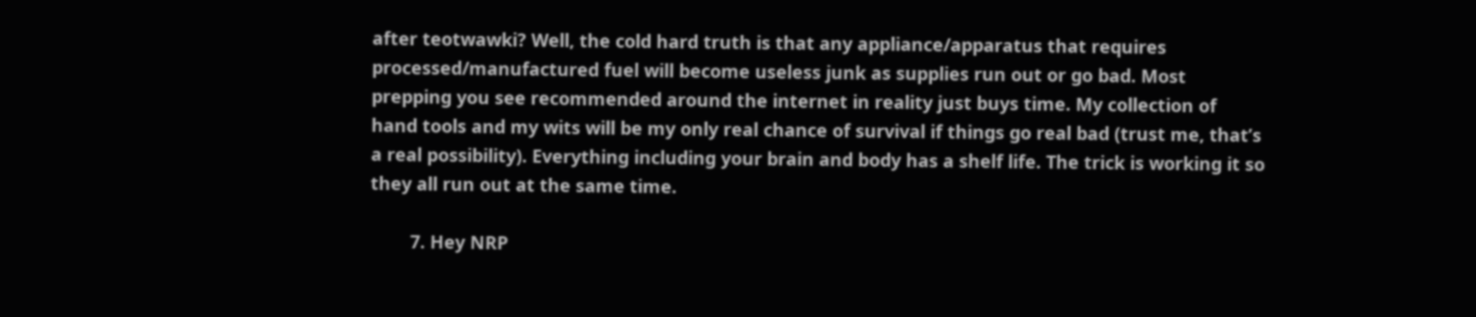after teotwawki? Well, the cold hard truth is that any appliance/apparatus that requires processed/manufactured fuel will become useless junk as supplies run out or go bad. Most prepping you see recommended around the internet in reality just buys time. My collection of hand tools and my wits will be my only real chance of survival if things go real bad (trust me, that’s a real possibility). Everything including your brain and body has a shelf life. The trick is working it so they all run out at the same time.

        7. Hey NRP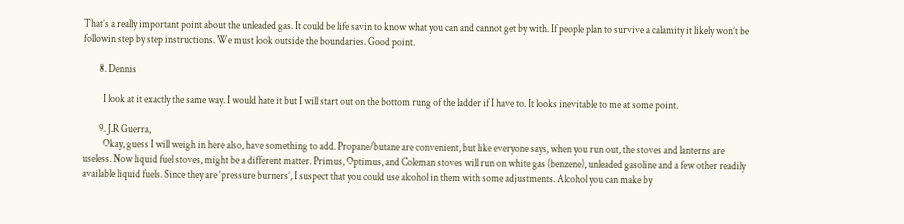That’s a really important point about the unleaded gas. It could be life savin to know what you can and cannot get by with. If people plan to survive a calamity it likely won’t be followin step by step instructions. We must look outside the boundaries. Good point.

        8. Dennis

          I look at it exactly the same way. I would hate it but I will start out on the bottom rung of the ladder if I have to. It looks inevitable to me at some point.

        9. J.R Guerra,
          Okay, guess I will weigh in here also, have something to add. Propane/butane are convenient, but like everyone says, when you run out, the stoves and lanterns are useless. Now liquid fuel stoves, might be a different matter. Primus, Optimus, and Coleman stoves will run on white gas (benzene), unleaded gasoline and a few other readily available liquid fuels. Since they are ‘pressure burners’, I suspect that you could use alcohol in them with some adjustments. Alcohol you can make by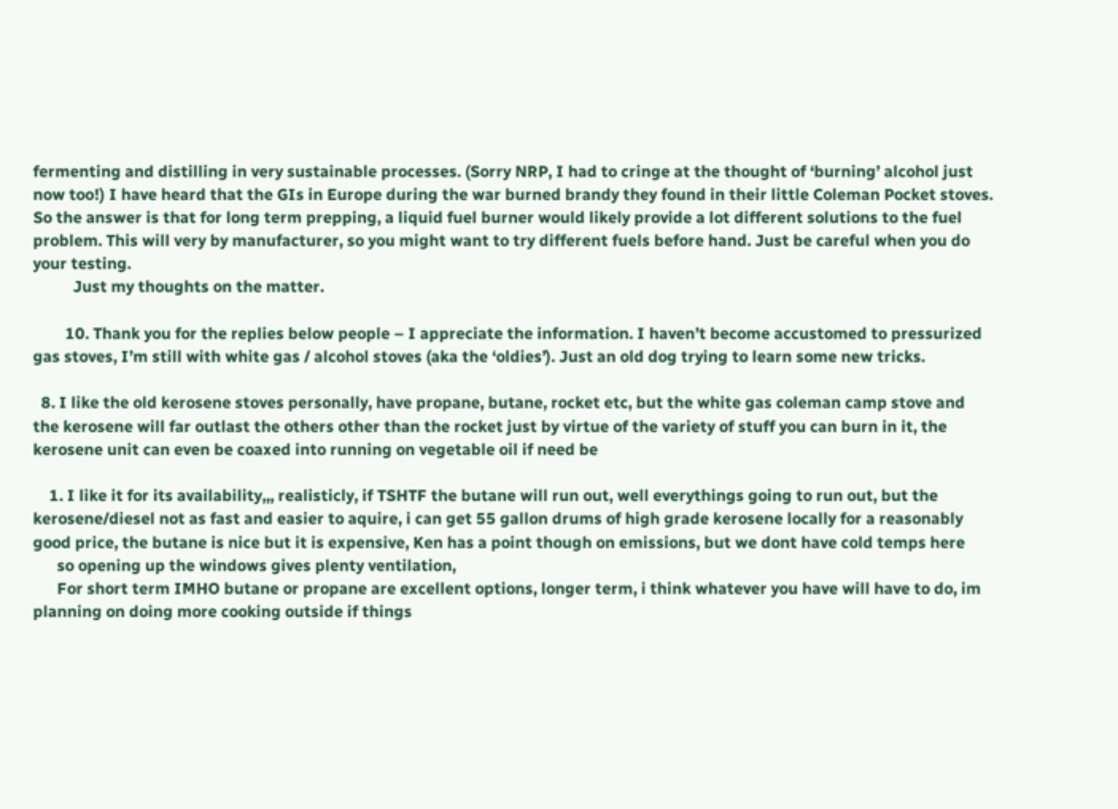fermenting and distilling in very sustainable processes. (Sorry NRP, I had to cringe at the thought of ‘burning’ alcohol just now too!) I have heard that the GIs in Europe during the war burned brandy they found in their little Coleman Pocket stoves. So the answer is that for long term prepping, a liquid fuel burner would likely provide a lot different solutions to the fuel problem. This will very by manufacturer, so you might want to try different fuels before hand. Just be careful when you do your testing.
          Just my thoughts on the matter.

        10. Thank you for the replies below people – I appreciate the information. I haven’t become accustomed to pressurized gas stoves, I’m still with white gas / alcohol stoves (aka the ‘oldies’). Just an old dog trying to learn some new tricks.

  8. I like the old kerosene stoves personally, have propane, butane, rocket etc, but the white gas coleman camp stove and the kerosene will far outlast the others other than the rocket just by virtue of the variety of stuff you can burn in it, the kerosene unit can even be coaxed into running on vegetable oil if need be

    1. I like it for its availability,,, realisticly, if TSHTF the butane will run out, well everythings going to run out, but the kerosene/diesel not as fast and easier to aquire, i can get 55 gallon drums of high grade kerosene locally for a reasonably good price, the butane is nice but it is expensive, Ken has a point though on emissions, but we dont have cold temps here
      so opening up the windows gives plenty ventilation,
      For short term IMHO butane or propane are excellent options, longer term, i think whatever you have will have to do, im planning on doing more cooking outside if things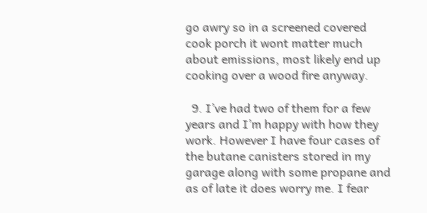go awry so in a screened covered cook porch it wont matter much about emissions, most likely end up cooking over a wood fire anyway.

  9. I’ve had two of them for a few years and I’m happy with how they work. However I have four cases of the butane canisters stored in my garage along with some propane and as of late it does worry me. I fear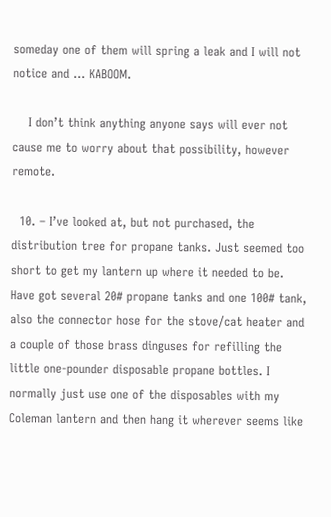someday one of them will spring a leak and I will not notice and … KABOOM.

    I don’t think anything anyone says will ever not cause me to worry about that possibility, however remote.

  10. – I’ve looked at, but not purchased, the distribution tree for propane tanks. Just seemed too short to get my lantern up where it needed to be. Have got several 20# propane tanks and one 100# tank, also the connector hose for the stove/cat heater and a couple of those brass dinguses for refilling the little one-pounder disposable propane bottles. I normally just use one of the disposables with my Coleman lantern and then hang it wherever seems like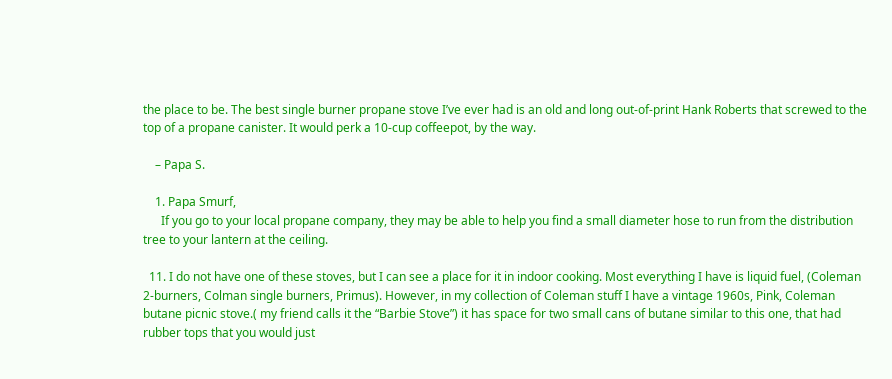the place to be. The best single burner propane stove I’ve ever had is an old and long out-of-print Hank Roberts that screwed to the top of a propane canister. It would perk a 10-cup coffeepot, by the way.

    – Papa S.

    1. Papa Smurf,
      If you go to your local propane company, they may be able to help you find a small diameter hose to run from the distribution tree to your lantern at the ceiling.

  11. I do not have one of these stoves, but I can see a place for it in indoor cooking. Most everything I have is liquid fuel, (Coleman 2-burners, Colman single burners, Primus). However, in my collection of Coleman stuff I have a vintage 1960s, Pink, Coleman butane picnic stove.( my friend calls it the “Barbie Stove”) it has space for two small cans of butane similar to this one, that had rubber tops that you would just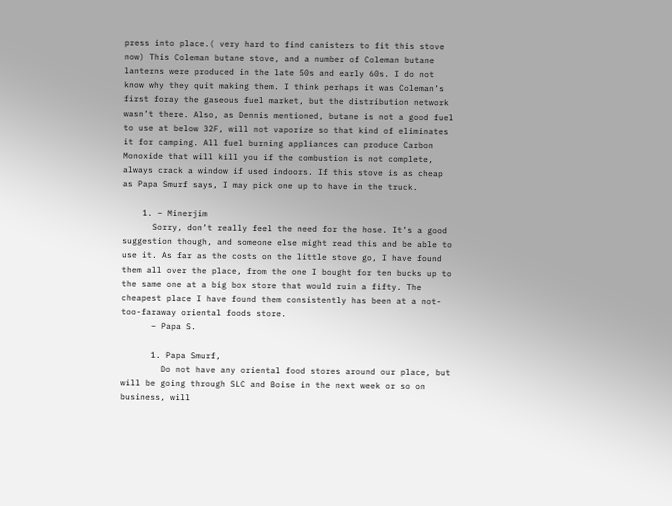press into place.( very hard to find canisters to fit this stove now) This Coleman butane stove, and a number of Coleman butane lanterns were produced in the late 50s and early 60s. I do not know why they quit making them. I think perhaps it was Coleman’s first foray the gaseous fuel market, but the distribution network wasn’t there. Also, as Dennis mentioned, butane is not a good fuel to use at below 32F, will not vaporize so that kind of eliminates it for camping. All fuel burning appliances can produce Carbon Monoxide that will kill you if the combustion is not complete, always crack a window if used indoors. If this stove is as cheap as Papa Smurf says, I may pick one up to have in the truck.

    1. – Minerjim
      Sorry, don’t really feel the need for the hose. It’s a good suggestion though, and someone else might read this and be able to use it. As far as the costs on the little stove go, I have found them all over the place, from the one I bought for ten bucks up to the same one at a big box store that would ruin a fifty. The cheapest place I have found them consistently has been at a not-too-faraway oriental foods store.
      – Papa S.

      1. Papa Smurf,
        Do not have any oriental food stores around our place, but will be going through SLC and Boise in the next week or so on business, will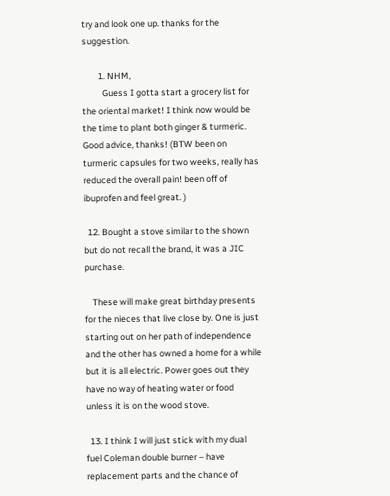try and look one up. thanks for the suggestion.

        1. NHM,
          Guess I gotta start a grocery list for the oriental market! I think now would be the time to plant both ginger & turmeric. Good advice, thanks! (BTW been on turmeric capsules for two weeks, really has reduced the overall pain! been off of ibuprofen and feel great. )

  12. Bought a stove similar to the shown but do not recall the brand, it was a JIC purchase.

    These will make great birthday presents for the nieces that live close by. One is just starting out on her path of independence and the other has owned a home for a while but it is all electric. Power goes out they have no way of heating water or food unless it is on the wood stove.

  13. I think I will just stick with my dual fuel Coleman double burner – have replacement parts and the chance of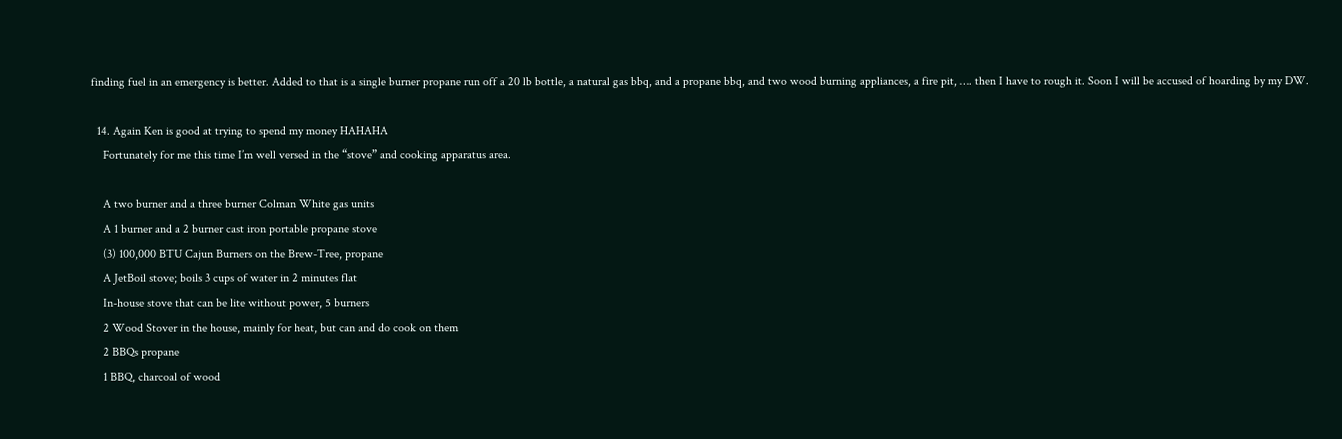finding fuel in an emergency is better. Added to that is a single burner propane run off a 20 lb bottle, a natural gas bbq, and a propane bbq, and two wood burning appliances, a fire pit, …. then I have to rough it. Soon I will be accused of hoarding by my DW.

  14. Again Ken is good at trying to spend my money HAHAHA
    Fortunately for me this time I’m well versed in the “stove” and cooking apparatus area.

    A two burner and a three burner Colman White gas units
    A 1 burner and a 2 burner cast iron portable propane stove
    (3) 100,000 BTU Cajun Burners on the Brew-Tree, propane
    A JetBoil stove; boils 3 cups of water in 2 minutes flat
    In-house stove that can be lite without power, 5 burners
    2 Wood Stover in the house, mainly for heat, but can and do cook on them
    2 BBQs propane
    1 BBQ, charcoal of wood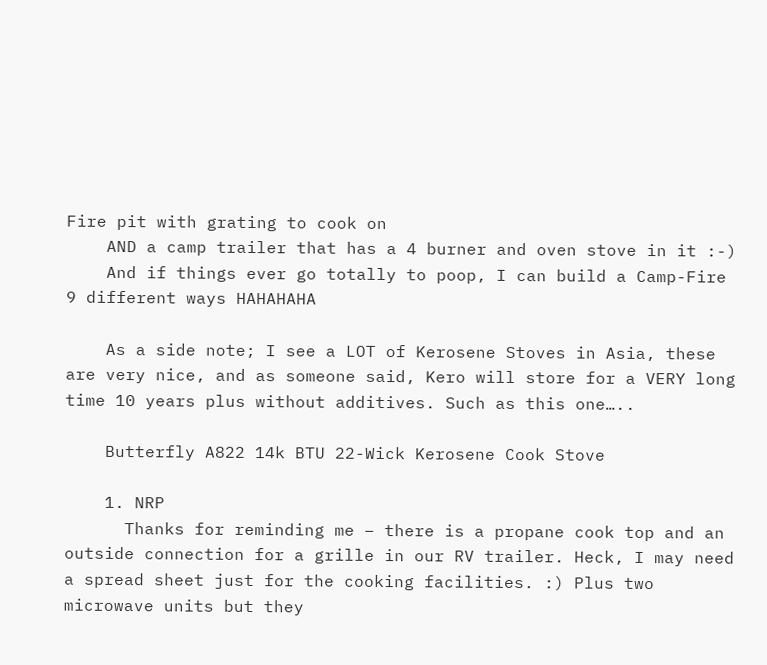Fire pit with grating to cook on
    AND a camp trailer that has a 4 burner and oven stove in it :-)
    And if things ever go totally to poop, I can build a Camp-Fire 9 different ways HAHAHAHA

    As a side note; I see a LOT of Kerosene Stoves in Asia, these are very nice, and as someone said, Kero will store for a VERY long time 10 years plus without additives. Such as this one…..

    Butterfly A822 14k BTU 22-Wick Kerosene Cook Stove

    1. NRP
      Thanks for reminding me – there is a propane cook top and an outside connection for a grille in our RV trailer. Heck, I may need a spread sheet just for the cooking facilities. :) Plus two microwave units but they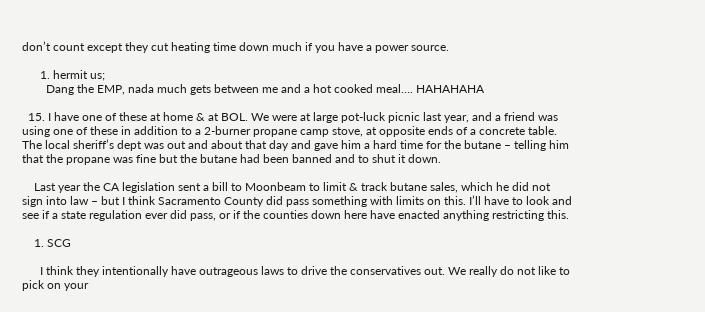don’t count except they cut heating time down much if you have a power source.

      1. hermit us;
        Dang the EMP, nada much gets between me and a hot cooked meal…. HAHAHAHA

  15. I have one of these at home & at BOL. We were at large pot-luck picnic last year, and a friend was using one of these in addition to a 2-burner propane camp stove, at opposite ends of a concrete table. The local sheriff’s dept was out and about that day and gave him a hard time for the butane – telling him that the propane was fine but the butane had been banned and to shut it down.

    Last year the CA legislation sent a bill to Moonbeam to limit & track butane sales, which he did not sign into law – but I think Sacramento County did pass something with limits on this. I’ll have to look and see if a state regulation ever did pass, or if the counties down here have enacted anything restricting this.

    1. SCG

      I think they intentionally have outrageous laws to drive the conservatives out. We really do not like to pick on your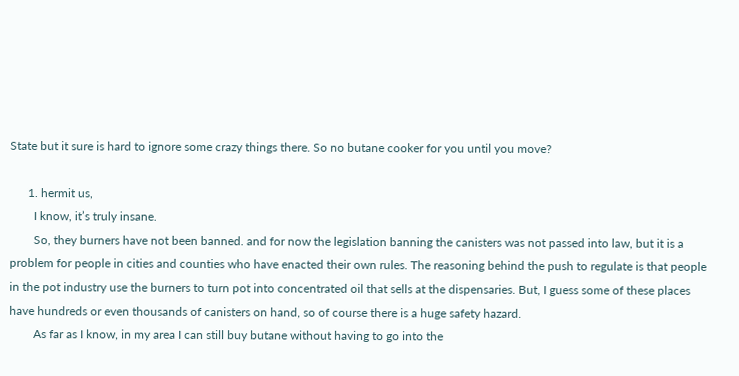State but it sure is hard to ignore some crazy things there. So no butane cooker for you until you move?

      1. hermit us,
        I know, it’s truly insane.
        So, they burners have not been banned. and for now the legislation banning the canisters was not passed into law, but it is a problem for people in cities and counties who have enacted their own rules. The reasoning behind the push to regulate is that people in the pot industry use the burners to turn pot into concentrated oil that sells at the dispensaries. But, I guess some of these places have hundreds or even thousands of canisters on hand, so of course there is a huge safety hazard.
        As far as I know, in my area I can still buy butane without having to go into the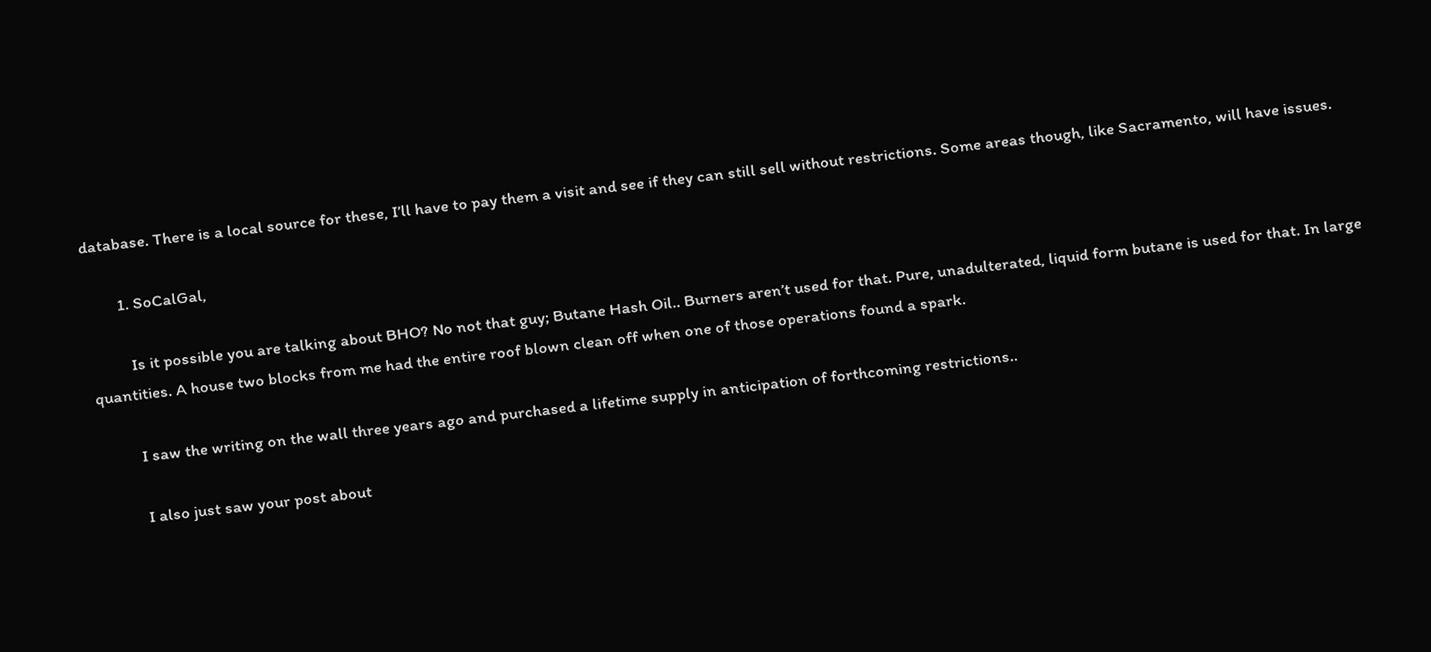database. There is a local source for these, I’ll have to pay them a visit and see if they can still sell without restrictions. Some areas though, like Sacramento, will have issues.

        1. SoCalGal,

          Is it possible you are talking about BHO? No not that guy; Butane Hash Oil.. Burners aren’t used for that. Pure, unadulterated, liquid form butane is used for that. In large quantities. A house two blocks from me had the entire roof blown clean off when one of those operations found a spark.

          I saw the writing on the wall three years ago and purchased a lifetime supply in anticipation of forthcoming restrictions..

          I also just saw your post about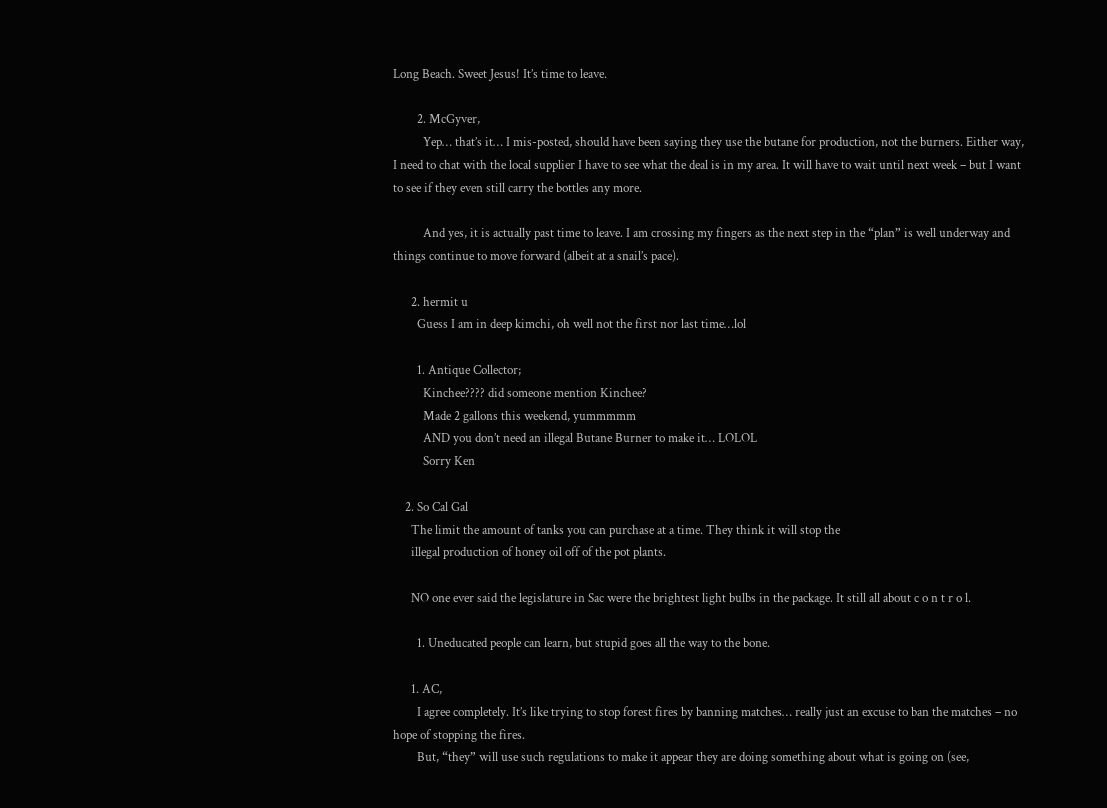Long Beach. Sweet Jesus! It’s time to leave.

        2. McGyver,
          Yep… that’s it… I mis-posted, should have been saying they use the butane for production, not the burners. Either way, I need to chat with the local supplier I have to see what the deal is in my area. It will have to wait until next week – but I want to see if they even still carry the bottles any more.

          And yes, it is actually past time to leave. I am crossing my fingers as the next step in the “plan” is well underway and things continue to move forward (albeit at a snail’s pace).

      2. hermit u
        Guess I am in deep kimchi, oh well not the first nor last time…lol

        1. Antique Collector;
          Kinchee???? did someone mention Kinchee?
          Made 2 gallons this weekend, yummmmm
          AND you don’t need an illegal Butane Burner to make it… LOLOL
          Sorry Ken

    2. So Cal Gal
      The limit the amount of tanks you can purchase at a time. They think it will stop the
      illegal production of honey oil off of the pot plants.

      NO one ever said the legislature in Sac were the brightest light bulbs in the package. It still all about c o n t r o l.

        1. Uneducated people can learn, but stupid goes all the way to the bone.

      1. AC,
        I agree completely. It’s like trying to stop forest fires by banning matches… really just an excuse to ban the matches – no hope of stopping the fires.
        But, “they” will use such regulations to make it appear they are doing something about what is going on (see,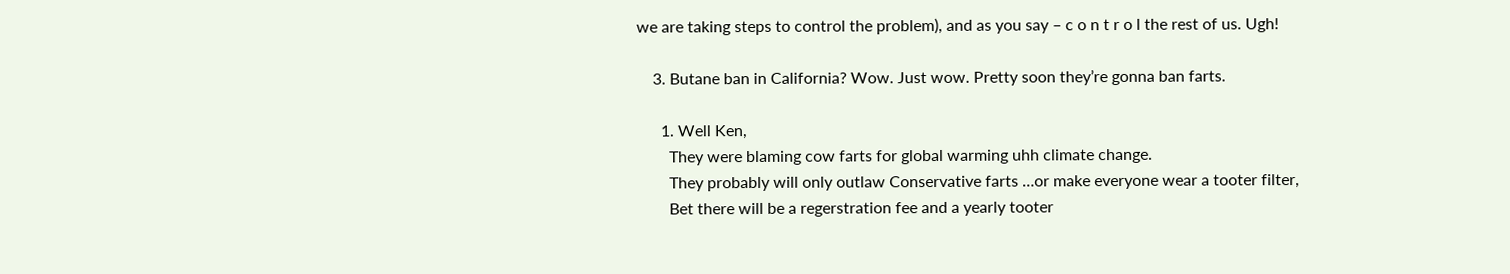we are taking steps to control the problem), and as you say – c o n t r o l the rest of us. Ugh!

    3. Butane ban in California? Wow. Just wow. Pretty soon they’re gonna ban farts.

      1. Well Ken,
        They were blaming cow farts for global warming uhh climate change.
        They probably will only outlaw Conservative farts …or make everyone wear a tooter filter,
        Bet there will be a regerstration fee and a yearly tooter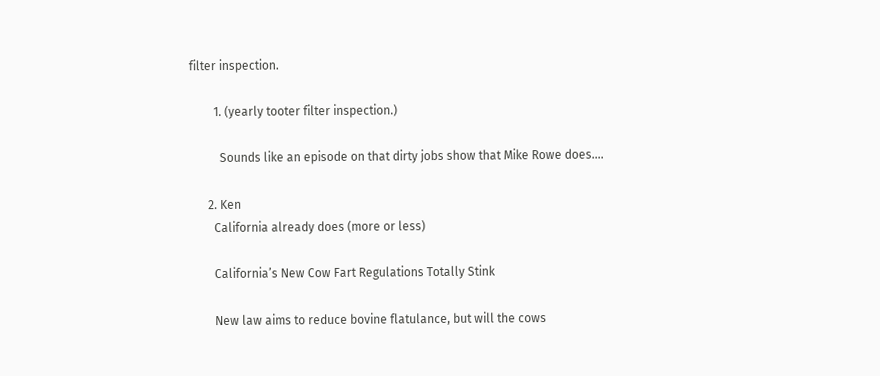filter inspection.

        1. (yearly tooter filter inspection.)

          Sounds like an episode on that dirty jobs show that Mike Rowe does….

      2. Ken
        California already does (more or less)

        California’s New Cow Fart Regulations Totally Stink

        New law aims to reduce bovine flatulance, but will the cows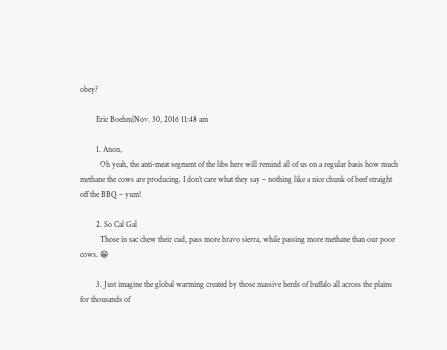obey?

        Eric Boehm|Nov. 30, 2016 11:48 am

        1. Anon,
          Oh yeah, the anti-meat segment of the libs here will remind all of us on a regular basis how much methane the cows are producing. I don’t care what they say – nothing like a nice chunk of beef straight off the BBQ – yum!

        2. So Cal Gal
          Those in sac chew their cud, pass more bravo sierra, while passing more methane than our poor cows. 😁

        3. Just imagine the global warming created by those massive herds of buffalo all across the plains for thousands of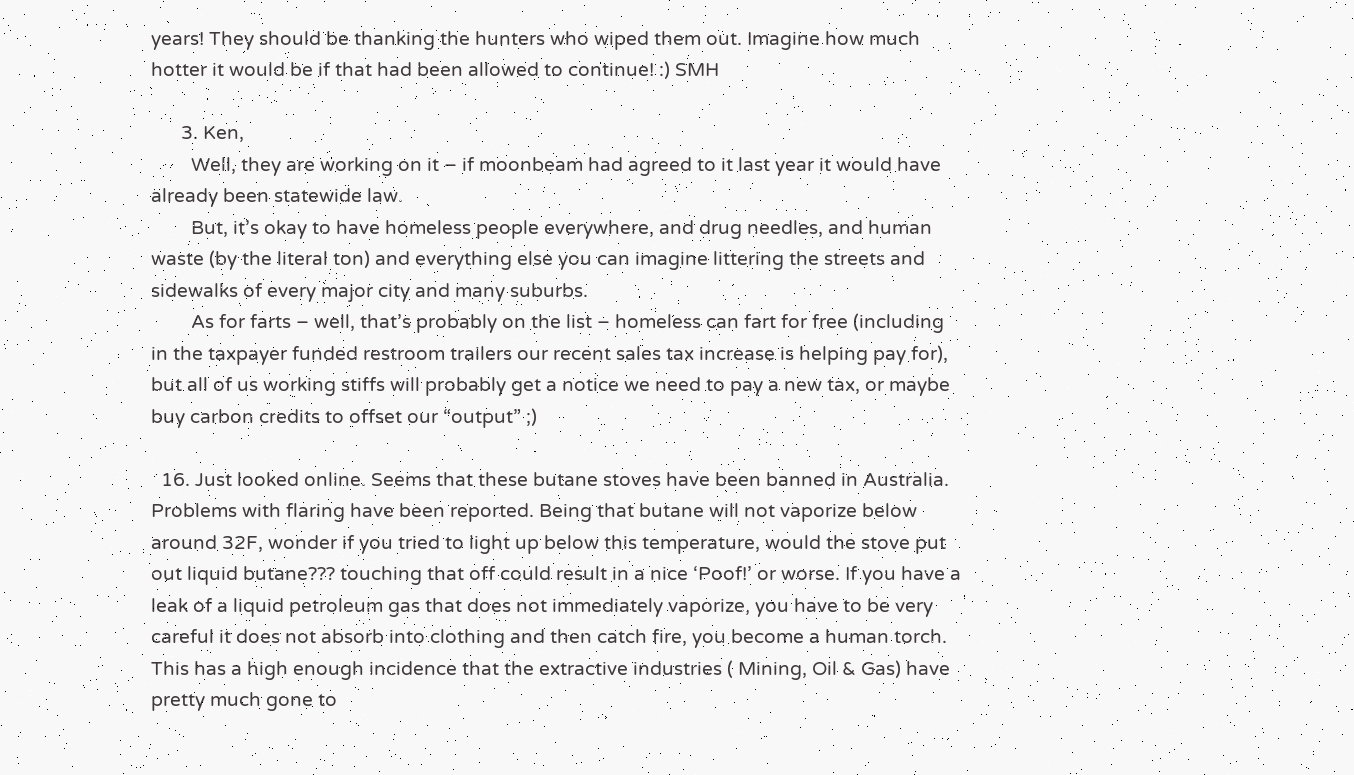years! They should be thanking the hunters who wiped them out. Imagine how much hotter it would be if that had been allowed to continue! :) SMH

      3. Ken,
        Well, they are working on it – if moonbeam had agreed to it last year it would have already been statewide law.
        But, it’s okay to have homeless people everywhere, and drug needles, and human waste (by the literal ton) and everything else you can imagine littering the streets and sidewalks of every major city and many suburbs.
        As for farts – well, that’s probably on the list – homeless can fart for free (including in the taxpayer funded restroom trailers our recent sales tax increase is helping pay for), but all of us working stiffs will probably get a notice we need to pay a new tax, or maybe buy carbon credits to offset our “output” ;)

  16. Just looked online. Seems that these butane stoves have been banned in Australia. Problems with flaring have been reported. Being that butane will not vaporize below around 32F, wonder if you tried to light up below this temperature, would the stove put out liquid butane??? touching that off could result in a nice ‘Poof!’ or worse. If you have a leak of a liquid petroleum gas that does not immediately vaporize, you have to be very careful it does not absorb into clothing and then catch fire, you become a human torch. This has a high enough incidence that the extractive industries ( Mining, Oil & Gas) have pretty much gone to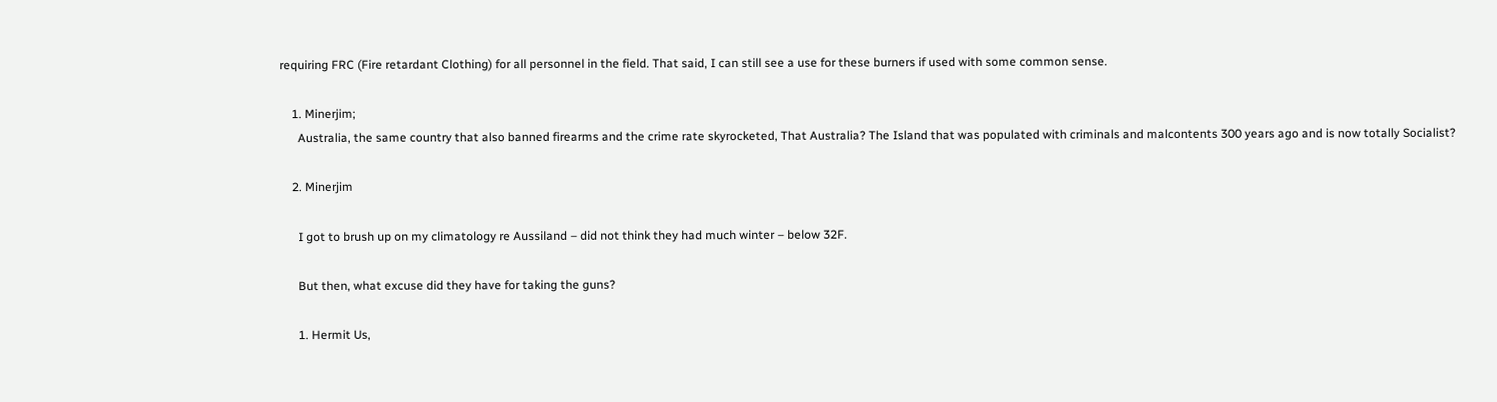requiring FRC (Fire retardant Clothing) for all personnel in the field. That said, I can still see a use for these burners if used with some common sense.

    1. Minerjim;
      Australia, the same country that also banned firearms and the crime rate skyrocketed, That Australia? The Island that was populated with criminals and malcontents 300 years ago and is now totally Socialist?

    2. Minerjim

      I got to brush up on my climatology re Aussiland – did not think they had much winter – below 32F.

      But then, what excuse did they have for taking the guns?

      1. Hermit Us,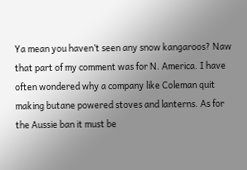Ya mean you haven’t seen any snow kangaroos? Naw that part of my comment was for N. America. I have often wondered why a company like Coleman quit making butane powered stoves and lanterns. As for the Aussie ban it must be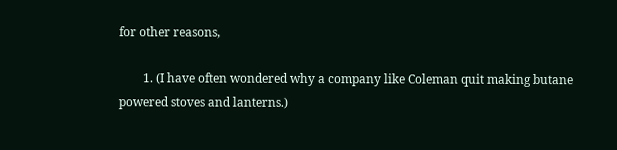for other reasons,

        1. (I have often wondered why a company like Coleman quit making butane powered stoves and lanterns.)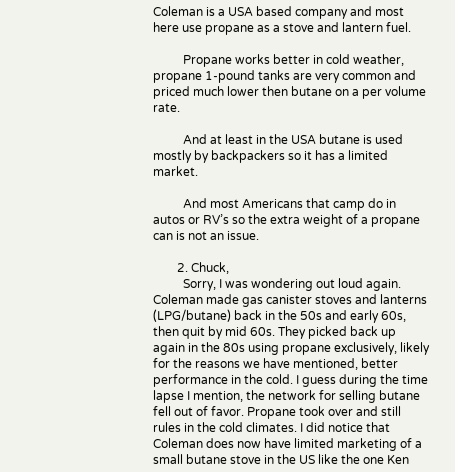Coleman is a USA based company and most here use propane as a stove and lantern fuel.

          Propane works better in cold weather, propane 1-pound tanks are very common and priced much lower then butane on a per volume rate.

          And at least in the USA butane is used mostly by backpackers so it has a limited market.

          And most Americans that camp do in autos or RV’s so the extra weight of a propane can is not an issue.

        2. Chuck,
          Sorry, I was wondering out loud again. Coleman made gas canister stoves and lanterns (LPG/butane) back in the 50s and early 60s, then quit by mid 60s. They picked back up again in the 80s using propane exclusively, likely for the reasons we have mentioned, better performance in the cold. I guess during the time lapse I mention, the network for selling butane fell out of favor. Propane took over and still rules in the cold climates. I did notice that Coleman does now have limited marketing of a small butane stove in the US like the one Ken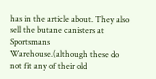has in the article about. They also sell the butane canisters at Sportsmans Warehouse.(although these do not fit any of their old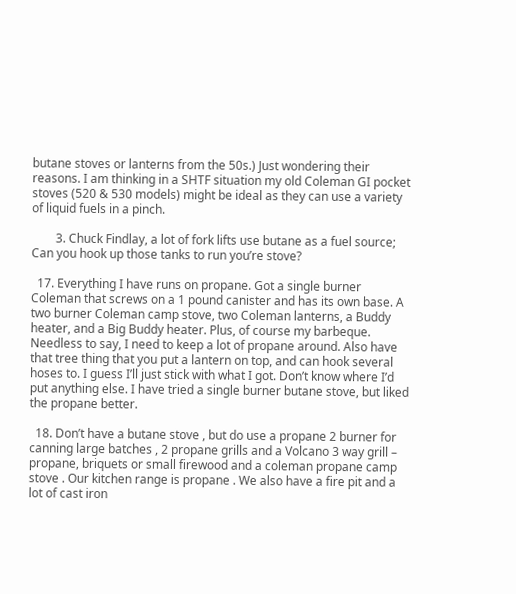butane stoves or lanterns from the 50s.) Just wondering their reasons. I am thinking in a SHTF situation my old Coleman GI pocket stoves (520 & 530 models) might be ideal as they can use a variety of liquid fuels in a pinch.

        3. Chuck Findlay, a lot of fork lifts use butane as a fuel source; Can you hook up those tanks to run you’re stove?

  17. Everything I have runs on propane. Got a single burner Coleman that screws on a 1 pound canister and has its own base. A two burner Coleman camp stove, two Coleman lanterns, a Buddy heater, and a Big Buddy heater. Plus, of course my barbeque. Needless to say, I need to keep a lot of propane around. Also have that tree thing that you put a lantern on top, and can hook several hoses to. I guess I’ll just stick with what I got. Don’t know where I’d put anything else. I have tried a single burner butane stove, but liked the propane better.

  18. Don’t have a butane stove , but do use a propane 2 burner for canning large batches , 2 propane grills and a Volcano 3 way grill – propane, briquets or small firewood and a coleman propane camp stove . Our kitchen range is propane . We also have a fire pit and a lot of cast iron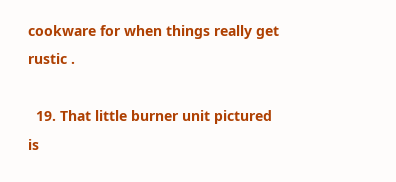cookware for when things really get rustic .

  19. That little burner unit pictured is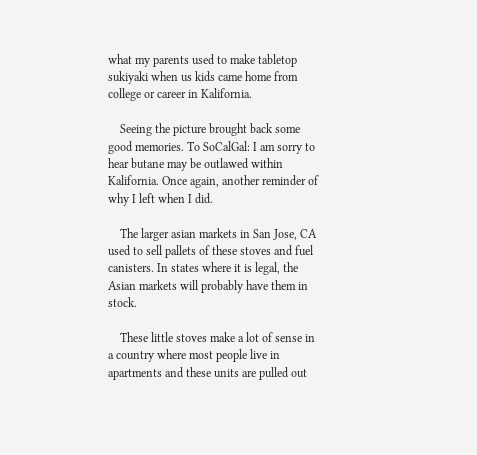what my parents used to make tabletop sukiyaki when us kids came home from college or career in Kalifornia.

    Seeing the picture brought back some good memories. To SoCalGal: I am sorry to hear butane may be outlawed within Kalifornia. Once again, another reminder of why I left when I did.

    The larger asian markets in San Jose, CA used to sell pallets of these stoves and fuel canisters. In states where it is legal, the Asian markets will probably have them in stock.

    These little stoves make a lot of sense in a country where most people live in apartments and these units are pulled out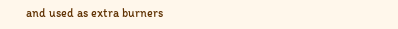and used as extra burners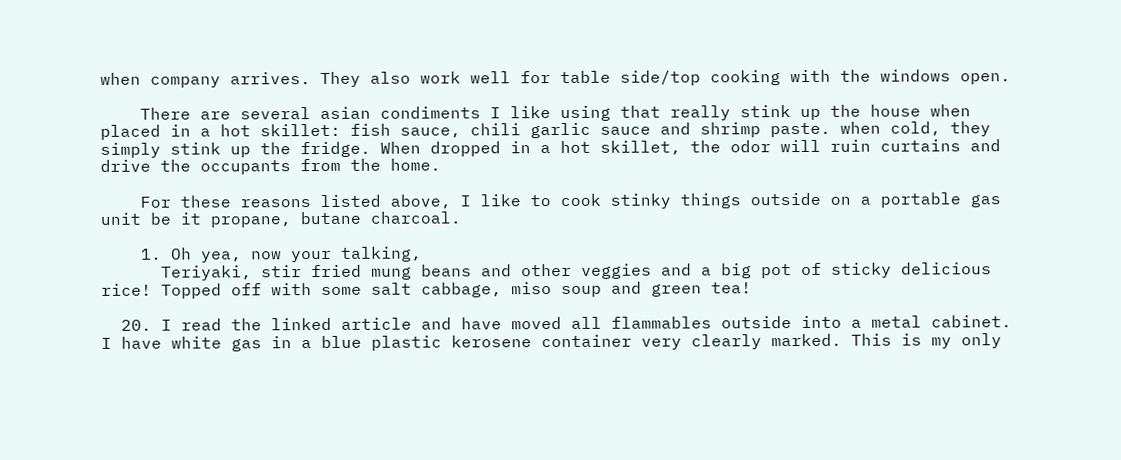when company arrives. They also work well for table side/top cooking with the windows open.

    There are several asian condiments I like using that really stink up the house when placed in a hot skillet: fish sauce, chili garlic sauce and shrimp paste. when cold, they simply stink up the fridge. When dropped in a hot skillet, the odor will ruin curtains and drive the occupants from the home.

    For these reasons listed above, I like to cook stinky things outside on a portable gas unit be it propane, butane charcoal.

    1. Oh yea, now your talking,
      Teriyaki, stir fried mung beans and other veggies and a big pot of sticky delicious rice! Topped off with some salt cabbage, miso soup and green tea!

  20. I read the linked article and have moved all flammables outside into a metal cabinet. I have white gas in a blue plastic kerosene container very clearly marked. This is my only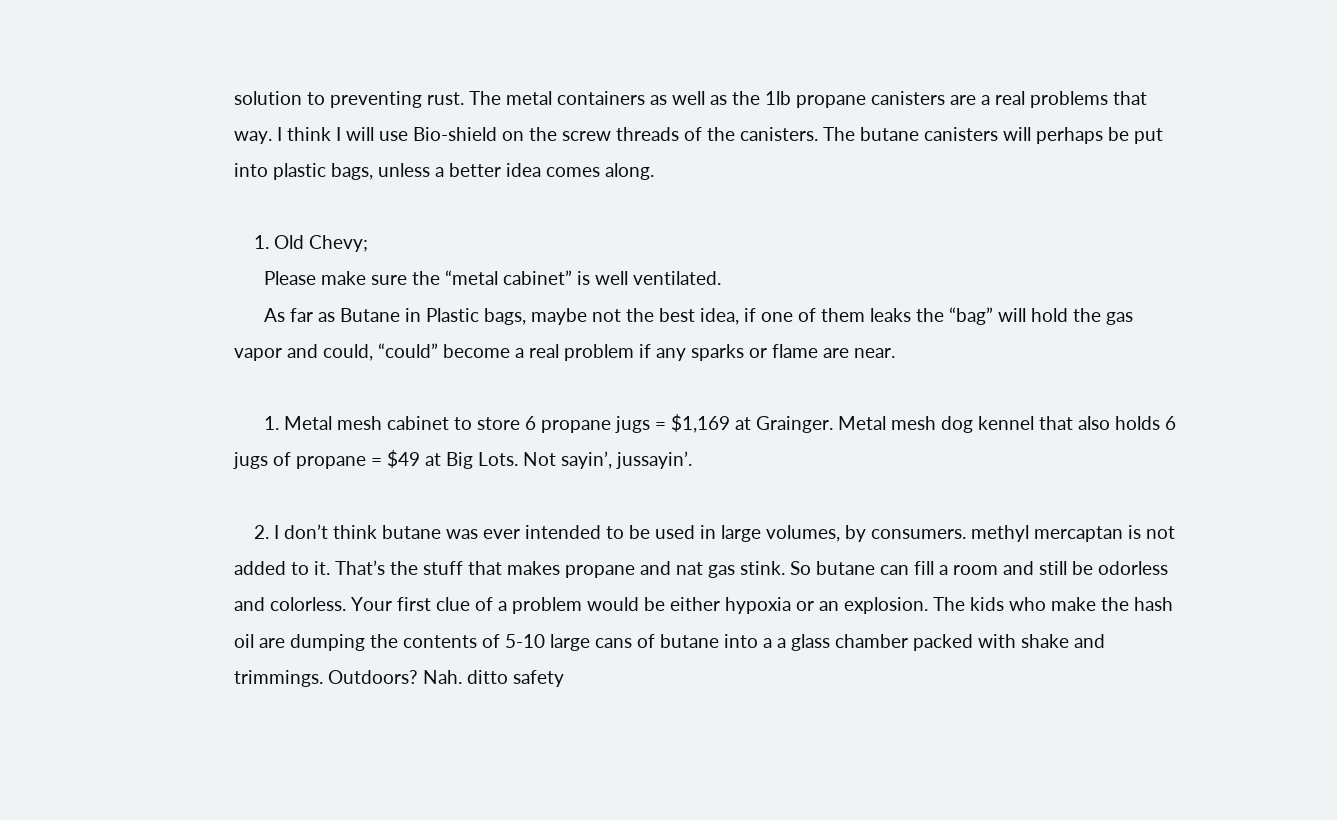solution to preventing rust. The metal containers as well as the 1lb propane canisters are a real problems that way. I think I will use Bio-shield on the screw threads of the canisters. The butane canisters will perhaps be put into plastic bags, unless a better idea comes along.

    1. Old Chevy;
      Please make sure the “metal cabinet” is well ventilated.
      As far as Butane in Plastic bags, maybe not the best idea, if one of them leaks the “bag” will hold the gas vapor and could, “could” become a real problem if any sparks or flame are near.

      1. Metal mesh cabinet to store 6 propane jugs = $1,169 at Grainger. Metal mesh dog kennel that also holds 6 jugs of propane = $49 at Big Lots. Not sayin’, jussayin’.

    2. I don’t think butane was ever intended to be used in large volumes, by consumers. methyl mercaptan is not added to it. That’s the stuff that makes propane and nat gas stink. So butane can fill a room and still be odorless and colorless. Your first clue of a problem would be either hypoxia or an explosion. The kids who make the hash oil are dumping the contents of 5-10 large cans of butane into a a glass chamber packed with shake and trimmings. Outdoors? Nah. ditto safety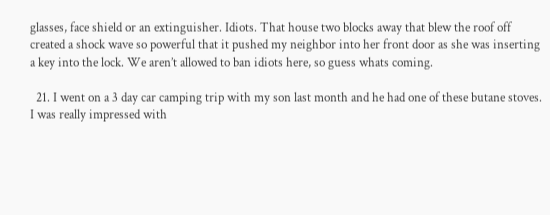glasses, face shield or an extinguisher. Idiots. That house two blocks away that blew the roof off created a shock wave so powerful that it pushed my neighbor into her front door as she was inserting a key into the lock. We aren’t allowed to ban idiots here, so guess whats coming.

  21. I went on a 3 day car camping trip with my son last month and he had one of these butane stoves. I was really impressed with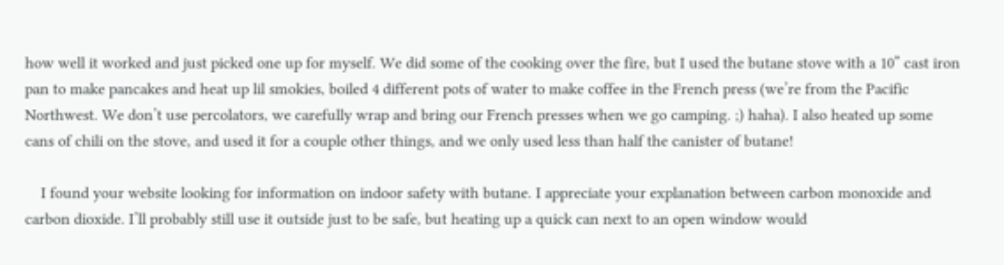how well it worked and just picked one up for myself. We did some of the cooking over the fire, but I used the butane stove with a 10” cast iron pan to make pancakes and heat up lil smokies, boiled 4 different pots of water to make coffee in the French press (we’re from the Pacific Northwest. We don’t use percolators, we carefully wrap and bring our French presses when we go camping. ;) haha). I also heated up some cans of chili on the stove, and used it for a couple other things, and we only used less than half the canister of butane!

    I found your website looking for information on indoor safety with butane. I appreciate your explanation between carbon monoxide and carbon dioxide. I’ll probably still use it outside just to be safe, but heating up a quick can next to an open window would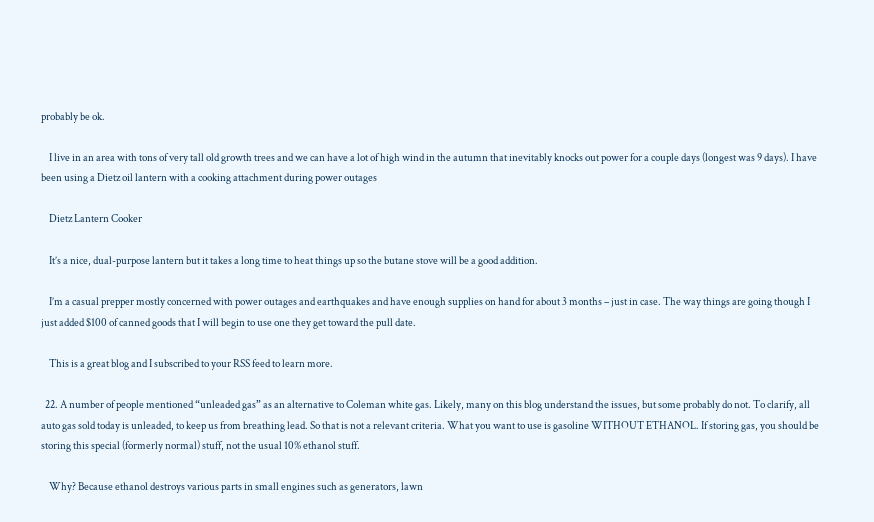probably be ok.

    I live in an area with tons of very tall old growth trees and we can have a lot of high wind in the autumn that inevitably knocks out power for a couple days (longest was 9 days). I have been using a Dietz oil lantern with a cooking attachment during power outages

    Dietz Lantern Cooker

    It’s a nice, dual-purpose lantern but it takes a long time to heat things up so the butane stove will be a good addition.

    I’m a casual prepper mostly concerned with power outages and earthquakes and have enough supplies on hand for about 3 months – just in case. The way things are going though I just added $100 of canned goods that I will begin to use one they get toward the pull date.

    This is a great blog and I subscribed to your RSS feed to learn more.

  22. A number of people mentioned “unleaded gas” as an alternative to Coleman white gas. Likely, many on this blog understand the issues, but some probably do not. To clarify, all auto gas sold today is unleaded, to keep us from breathing lead. So that is not a relevant criteria. What you want to use is gasoline WITHOUT ETHANOL. If storing gas, you should be storing this special (formerly normal) stuff, not the usual 10% ethanol stuff.

    Why? Because ethanol destroys various parts in small engines such as generators, lawn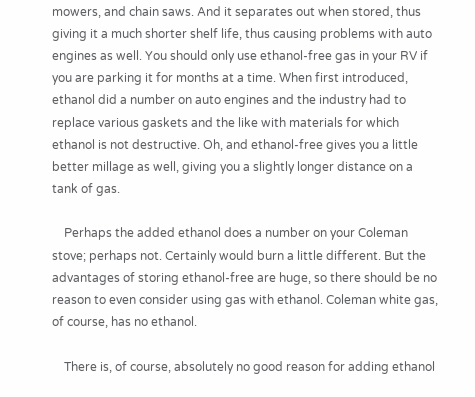mowers, and chain saws. And it separates out when stored, thus giving it a much shorter shelf life, thus causing problems with auto engines as well. You should only use ethanol-free gas in your RV if you are parking it for months at a time. When first introduced, ethanol did a number on auto engines and the industry had to replace various gaskets and the like with materials for which ethanol is not destructive. Oh, and ethanol-free gives you a little better millage as well, giving you a slightly longer distance on a tank of gas.

    Perhaps the added ethanol does a number on your Coleman stove; perhaps not. Certainly would burn a little different. But the advantages of storing ethanol-free are huge, so there should be no reason to even consider using gas with ethanol. Coleman white gas, of course, has no ethanol.

    There is, of course, absolutely no good reason for adding ethanol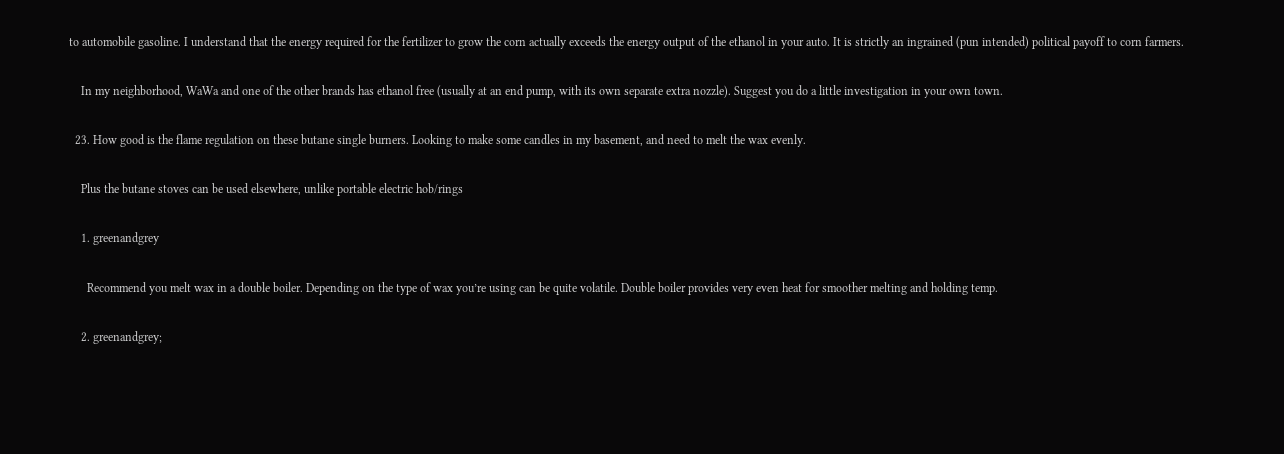to automobile gasoline. I understand that the energy required for the fertilizer to grow the corn actually exceeds the energy output of the ethanol in your auto. It is strictly an ingrained (pun intended) political payoff to corn farmers.

    In my neighborhood, WaWa and one of the other brands has ethanol free (usually at an end pump, with its own separate extra nozzle). Suggest you do a little investigation in your own town.

  23. How good is the flame regulation on these butane single burners. Looking to make some candles in my basement, and need to melt the wax evenly.

    Plus the butane stoves can be used elsewhere, unlike portable electric hob/rings

    1. greenandgrey

      Recommend you melt wax in a double boiler. Depending on the type of wax you’re using can be quite volatile. Double boiler provides very even heat for smoother melting and holding temp.

    2. greenandgrey;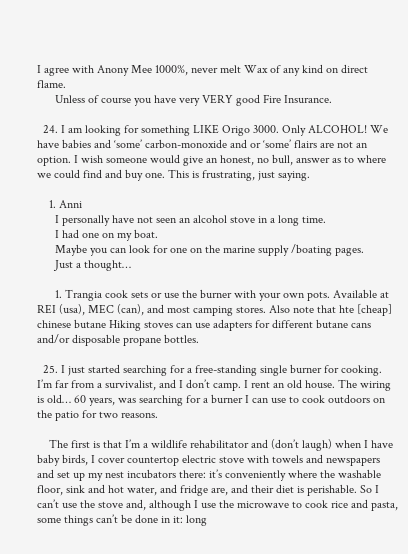I agree with Anony Mee 1000%, never melt Wax of any kind on direct flame.
      Unless of course you have very VERY good Fire Insurance.

  24. I am looking for something LIKE Origo 3000. Only ALCOHOL! We have babies and ‘some’ carbon-monoxide and or ‘some’ flairs are not an option. I wish someone would give an honest, no bull, answer as to where we could find and buy one. This is frustrating, just saying.

    1. Anni
      I personally have not seen an alcohol stove in a long time.
      I had one on my boat.
      Maybe you can look for one on the marine supply /boating pages.
      Just a thought…

      1. Trangia cook sets or use the burner with your own pots. Available at REI (usa), MEC (can), and most camping stores. Also note that hte [cheap] chinese butane Hiking stoves can use adapters for different butane cans and/or disposable propane bottles.

  25. I just started searching for a free-standing single burner for cooking. I’m far from a survivalist, and I don’t camp. I rent an old house. The wiring is old… 60 years, was searching for a burner I can use to cook outdoors on the patio for two reasons.

    The first is that I’m a wildlife rehabilitator and (don’t laugh) when I have baby birds, I cover countertop electric stove with towels and newspapers and set up my nest incubators there: it’s conveniently where the washable floor, sink and hot water, and fridge are, and their diet is perishable. So I can’t use the stove and, although I use the microwave to cook rice and pasta, some things can’t be done in it: long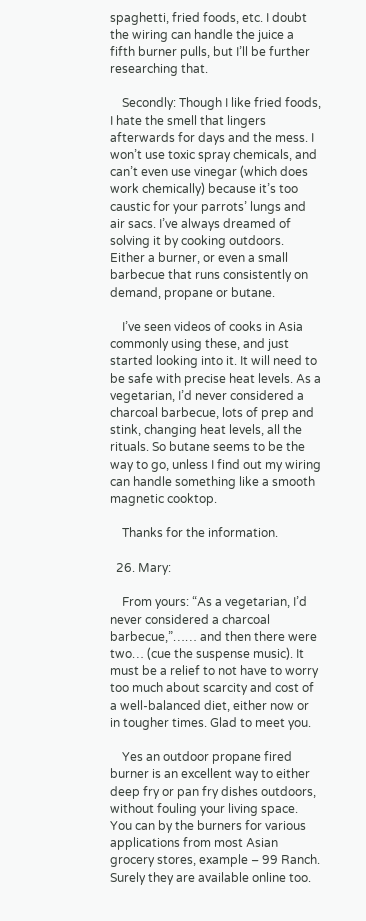spaghetti, fried foods, etc. I doubt the wiring can handle the juice a fifth burner pulls, but I’ll be further researching that.

    Secondly: Though I like fried foods, I hate the smell that lingers afterwards for days and the mess. I won’t use toxic spray chemicals, and can’t even use vinegar (which does work chemically) because it’s too caustic for your parrots’ lungs and air sacs. I’ve always dreamed of solving it by cooking outdoors. Either a burner, or even a small barbecue that runs consistently on demand, propane or butane.

    I’ve seen videos of cooks in Asia commonly using these, and just started looking into it. It will need to be safe with precise heat levels. As a vegetarian, I’d never considered a charcoal barbecue, lots of prep and stink, changing heat levels, all the rituals. So butane seems to be the way to go, unless I find out my wiring can handle something like a smooth magnetic cooktop.

    Thanks for the information.

  26. Mary:

    From yours: “As a vegetarian, I’d never considered a charcoal barbecue,”…… and then there were two… (cue the suspense music). It must be a relief to not have to worry too much about scarcity and cost of a well-balanced diet, either now or in tougher times. Glad to meet you.

    Yes an outdoor propane fired burner is an excellent way to either deep fry or pan fry dishes outdoors, without fouling your living space. You can by the burners for various applications from most Asian grocery stores, example – 99 Ranch. Surely they are available online too.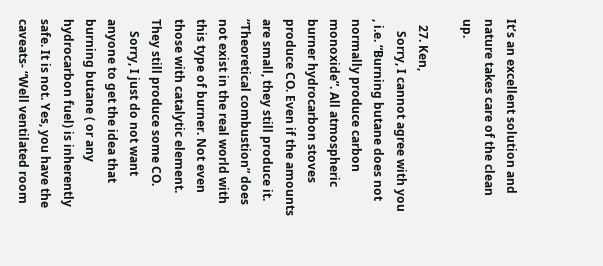It’s an excellent solution and nature takes care of the clean up.

  27. Ken,
    Sorry, I cannot agree with you , i.e. “Burning butane does not normally produce carbon monoxide”. All atmospheric burner hydrocarbon stoves produce CO. Even if the amounts are small, they still produce it. “Theoretical combustion” does not exist in the real world with this type of burner. Not even those with catalytic element. They still produce some CO.
    Sorry, I just do not want anyone to get the idea that burning butane ( or any hydrocarbon fuel) is inherently safe. It is not. Yes, you have the caveats- “Well ventilated room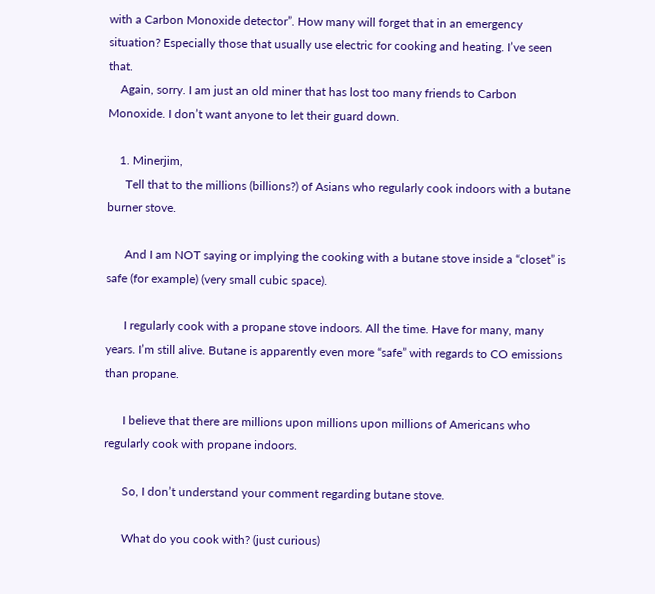with a Carbon Monoxide detector”. How many will forget that in an emergency situation? Especially those that usually use electric for cooking and heating. I’ve seen that.
    Again, sorry. I am just an old miner that has lost too many friends to Carbon Monoxide. I don’t want anyone to let their guard down.

    1. Minerjim,
      Tell that to the millions (billions?) of Asians who regularly cook indoors with a butane burner stove.

      And I am NOT saying or implying the cooking with a butane stove inside a “closet” is safe (for example) (very small cubic space).

      I regularly cook with a propane stove indoors. All the time. Have for many, many years. I’m still alive. Butane is apparently even more “safe” with regards to CO emissions than propane.

      I believe that there are millions upon millions upon millions of Americans who regularly cook with propane indoors.

      So, I don’t understand your comment regarding butane stove.

      What do you cook with? (just curious)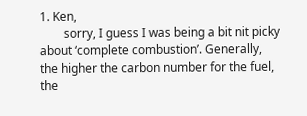1. Ken,
        sorry, I guess I was being a bit nit picky about ‘complete combustion’. Generally, the higher the carbon number for the fuel, the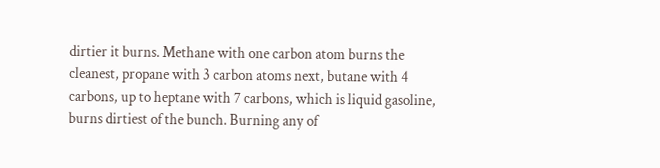dirtier it burns. Methane with one carbon atom burns the cleanest, propane with 3 carbon atoms next, butane with 4 carbons, up to heptane with 7 carbons, which is liquid gasoline, burns dirtiest of the bunch. Burning any of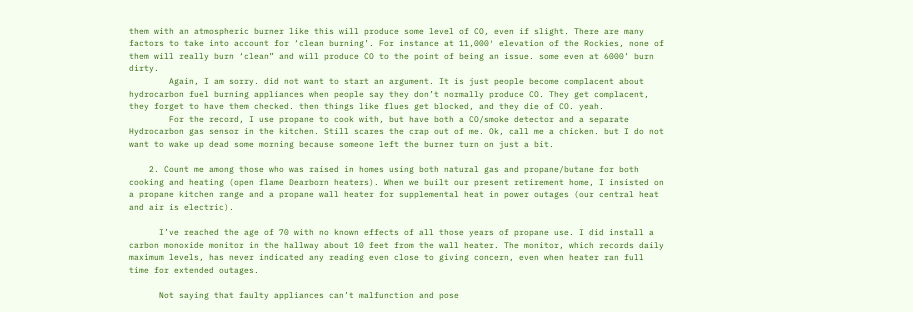them with an atmospheric burner like this will produce some level of CO, even if slight. There are many factors to take into account for ‘clean burning’. For instance at 11,000′ elevation of the Rockies, none of them will really burn ‘clean” and will produce CO to the point of being an issue. some even at 6000’ burn dirty.
        Again, I am sorry. did not want to start an argument. It is just people become complacent about hydrocarbon fuel burning appliances when people say they don’t normally produce CO. They get complacent, they forget to have them checked. then things like flues get blocked, and they die of CO. yeah.
        For the record, I use propane to cook with, but have both a CO/smoke detector and a separate Hydrocarbon gas sensor in the kitchen. Still scares the crap out of me. Ok, call me a chicken. but I do not want to wake up dead some morning because someone left the burner turn on just a bit.

    2. Count me among those who was raised in homes using both natural gas and propane/butane for both cooking and heating (open flame Dearborn heaters). When we built our present retirement home, I insisted on a propane kitchen range and a propane wall heater for supplemental heat in power outages (our central heat and air is electric).

      I’ve reached the age of 70 with no known effects of all those years of propane use. I did install a carbon monoxide monitor in the hallway about 10 feet from the wall heater. The monitor, which records daily maximum levels, has never indicated any reading even close to giving concern, even when heater ran full time for extended outages.

      Not saying that faulty appliances can’t malfunction and pose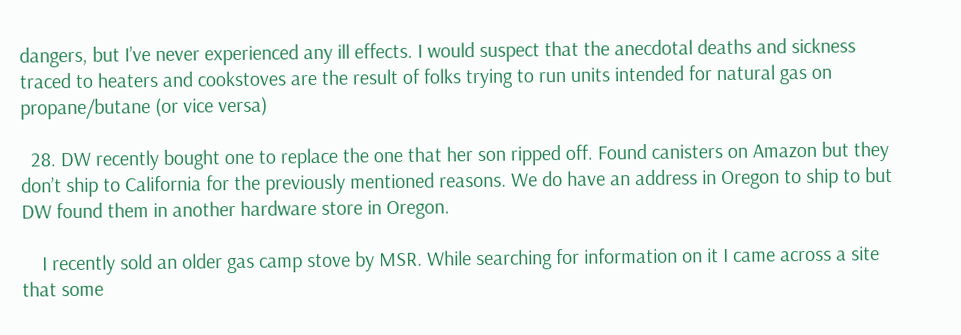dangers, but I’ve never experienced any ill effects. I would suspect that the anecdotal deaths and sickness traced to heaters and cookstoves are the result of folks trying to run units intended for natural gas on propane/butane (or vice versa)

  28. DW recently bought one to replace the one that her son ripped off. Found canisters on Amazon but they don’t ship to California for the previously mentioned reasons. We do have an address in Oregon to ship to but DW found them in another hardware store in Oregon.

    I recently sold an older gas camp stove by MSR. While searching for information on it I came across a site that some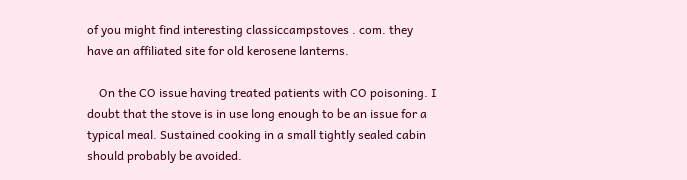of you might find interesting classiccampstoves . com. they have an affiliated site for old kerosene lanterns.

    On the CO issue having treated patients with CO poisoning. I doubt that the stove is in use long enough to be an issue for a typical meal. Sustained cooking in a small tightly sealed cabin should probably be avoided.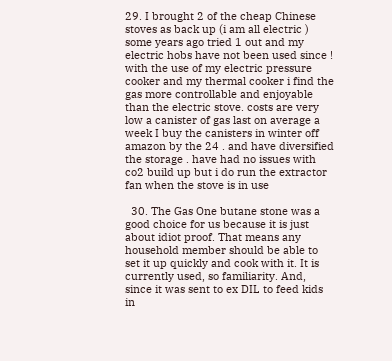29. I brought 2 of the cheap Chinese stoves as back up (i am all electric ) some years ago tried 1 out and my electric hobs have not been used since ! with the use of my electric pressure cooker and my thermal cooker i find the gas more controllable and enjoyable than the electric stove. costs are very low a canister of gas last on average a week I buy the canisters in winter off amazon by the 24 . and have diversified the storage . have had no issues with co2 build up but i do run the extractor fan when the stove is in use

  30. The Gas One butane stone was a good choice for us because it is just about idiot proof. That means any household member should be able to set it up quickly and cook with it. It is currently used, so familiarity. And, since it was sent to ex DIL to feed kids in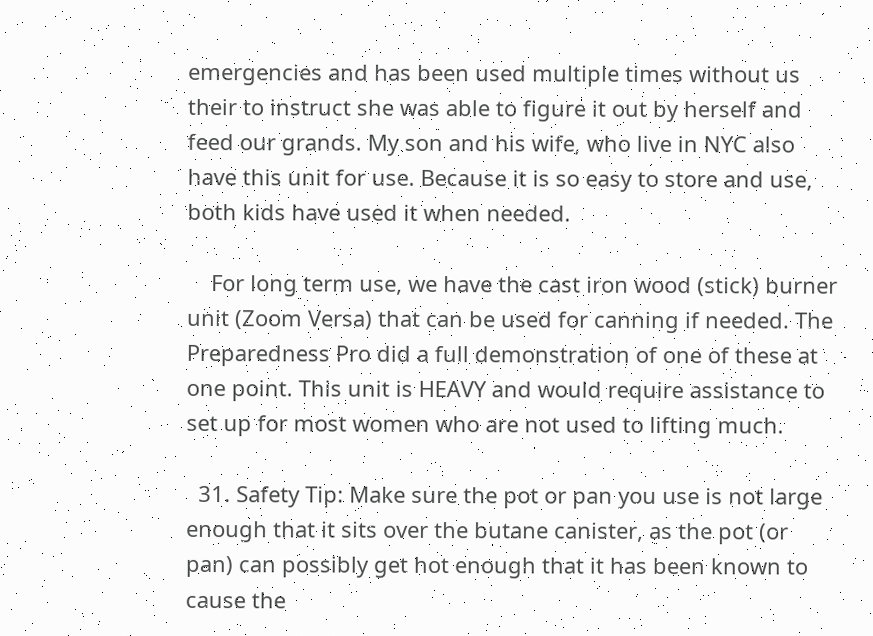emergencies and has been used multiple times without us their to instruct she was able to figure it out by herself and feed our grands. My son and his wife, who live in NYC also have this unit for use. Because it is so easy to store and use, both kids have used it when needed.

    For long term use, we have the cast iron wood (stick) burner unit (Zoom Versa) that can be used for canning if needed. The Preparedness Pro did a full demonstration of one of these at one point. This unit is HEAVY and would require assistance to set up for most women who are not used to lifting much.

  31. Safety Tip: Make sure the pot or pan you use is not large enough that it sits over the butane canister, as the pot (or pan) can possibly get hot enough that it has been known to cause the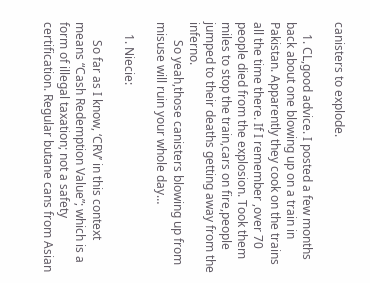canisters to explode.

    1. CL,good advice. I posted a few months back about one blowing up on a train in Pakistan. Apparently they cook on the trains all the time there. If I remember ,over 70 people died from the explosion. Took them miles to stop the train,cars on fire,people jumped to their deaths getting away from the inferno.
      So yeah,those canisters blowing up from misuse will ruin your whole day…

    1. Niecie:

      So far as I know, ‘CRV’ in this context means “Cash Redemption Value”; which is a form of illegal taxation; not a safety certification. Regular butane cans from Asian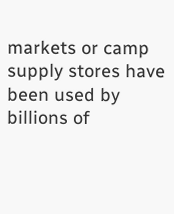markets or camp supply stores have been used by billions of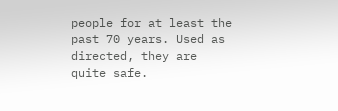people for at least the past 70 years. Used as directed, they are quite safe.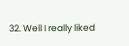32. Well I really liked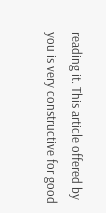reading it. This article offered by you is very constructive for good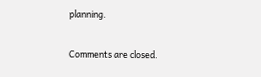planning.

Comments are closed.